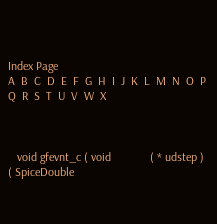Index Page
A  B  C  D  E  F  G  H  I  J  K  L  M  N  O  P  Q  R  S  T  U  V  W  X



   void gfevnt_c ( void             ( * udstep ) ( SpiceDouble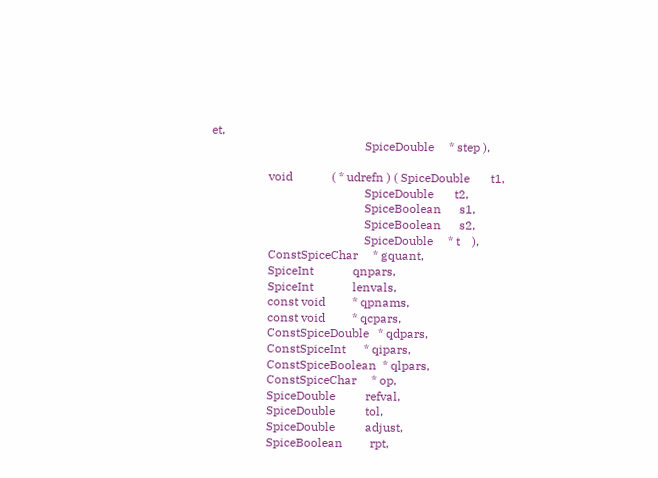et,
                                                   SpiceDouble     * step ),

                   void             ( * udrefn ) ( SpiceDouble       t1,
                                                   SpiceDouble       t2,
                                                   SpiceBoolean      s1,
                                                   SpiceBoolean      s2,
                                                   SpiceDouble     * t    ),
                   ConstSpiceChar     * gquant,
                   SpiceInt             qnpars,
                   SpiceInt             lenvals,
                   const void         * qpnams,
                   const void         * qcpars,
                   ConstSpiceDouble   * qdpars,
                   ConstSpiceInt      * qipars,
                   ConstSpiceBoolean  * qlpars,
                   ConstSpiceChar     * op,
                   SpiceDouble          refval,
                   SpiceDouble          tol,
                   SpiceDouble          adjust,
                   SpiceBoolean         rpt,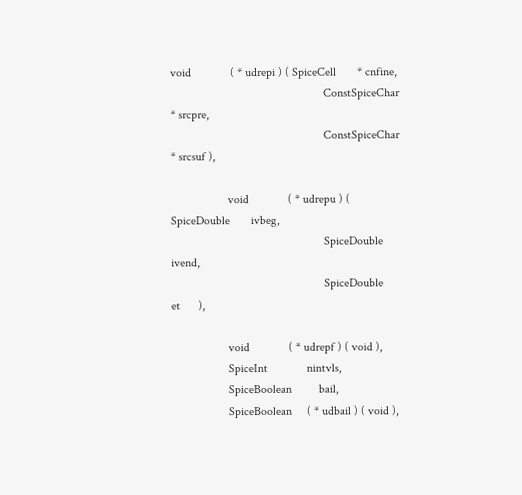void             ( * udrepi ) ( SpiceCell       * cnfine,
                                                   ConstSpiceChar  * srcpre,
                                                   ConstSpiceChar  * srcsuf ),

                   void             ( * udrepu ) ( SpiceDouble       ivbeg,
                                                   SpiceDouble       ivend,
                                                   SpiceDouble       et      ),

                   void             ( * udrepf ) ( void ),
                   SpiceInt             nintvls,
                   SpiceBoolean         bail,
                   SpiceBoolean     ( * udbail ) ( void ),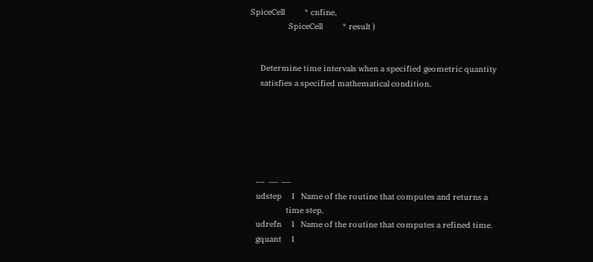SpiceCell          * cnfine,
                   SpiceCell          * result )


     Determine time intervals when a specified geometric quantity
     satisfies a specified mathematical condition.






   ---  ---  ---
   udstep     I   Name of the routine that computes and returns a
                  time step.
   udrefn     I   Name of the routine that computes a refined time.
   gquant     I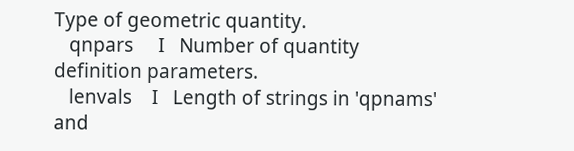Type of geometric quantity.
   qnpars     I   Number of quantity definition parameters.
   lenvals    I   Length of strings in 'qpnams' and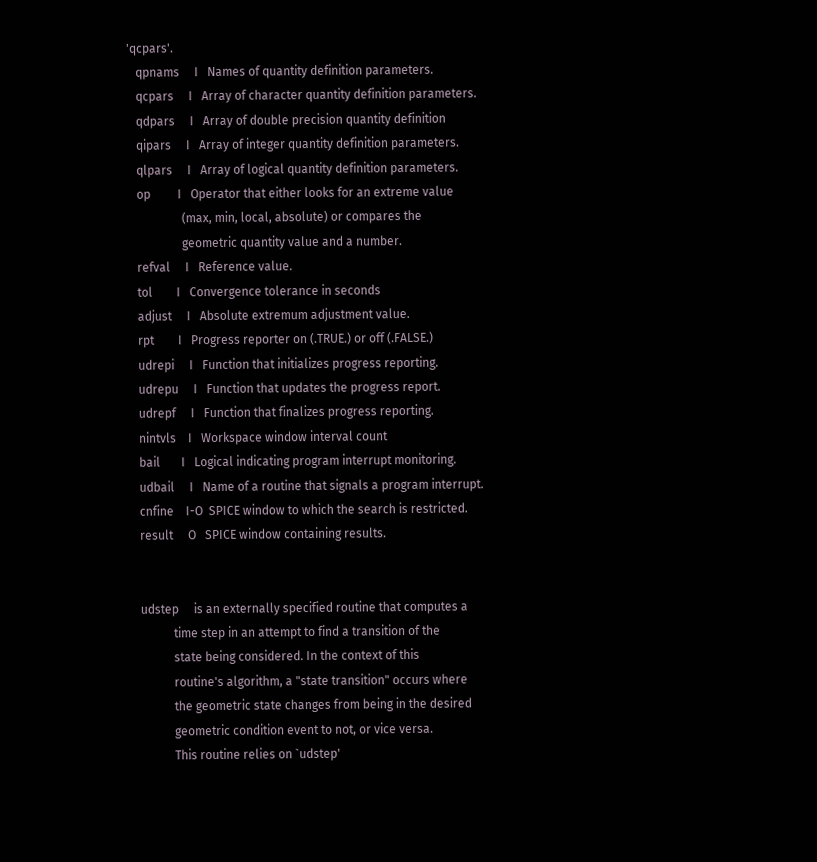'qcpars'.
   qpnams     I   Names of quantity definition parameters.
   qcpars     I   Array of character quantity definition parameters.
   qdpars     I   Array of double precision quantity definition
   qipars     I   Array of integer quantity definition parameters.
   qlpars     I   Array of logical quantity definition parameters.
   op         I   Operator that either looks for an extreme value
                  (max, min, local, absolute) or compares the
                  geometric quantity value and a number.
   refval     I   Reference value.
   tol        I   Convergence tolerance in seconds
   adjust     I   Absolute extremum adjustment value.
   rpt        I   Progress reporter on (.TRUE.) or off (.FALSE.)
   udrepi     I   Function that initializes progress reporting.
   udrepu     I   Function that updates the progress report.
   udrepf     I   Function that finalizes progress reporting.
   nintvls    I   Workspace window interval count
   bail       I   Logical indicating program interrupt monitoring.
   udbail     I   Name of a routine that signals a program interrupt.
   cnfine    I-O  SPICE window to which the search is restricted.
   result     O   SPICE window containing results.


   udstep     is an externally specified routine that computes a
              time step in an attempt to find a transition of the
              state being considered. In the context of this
              routine's algorithm, a "state transition" occurs where
              the geometric state changes from being in the desired
              geometric condition event to not, or vice versa.
              This routine relies on `udstep'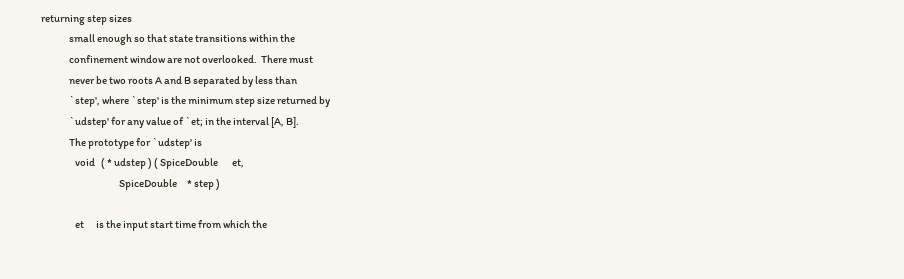returning step sizes
              small enough so that state transitions within the
              confinement window are not overlooked.  There must
              never be two roots A and B separated by less than
              `step', where `step' is the minimum step size returned by
              `udstep' for any value of `et; in the interval [A, B].
              The prototype for `udstep' is
                 void   ( * udstep ) ( SpiceDouble       et,
                                       SpiceDouble     * step )

                 et      is the input start time from which the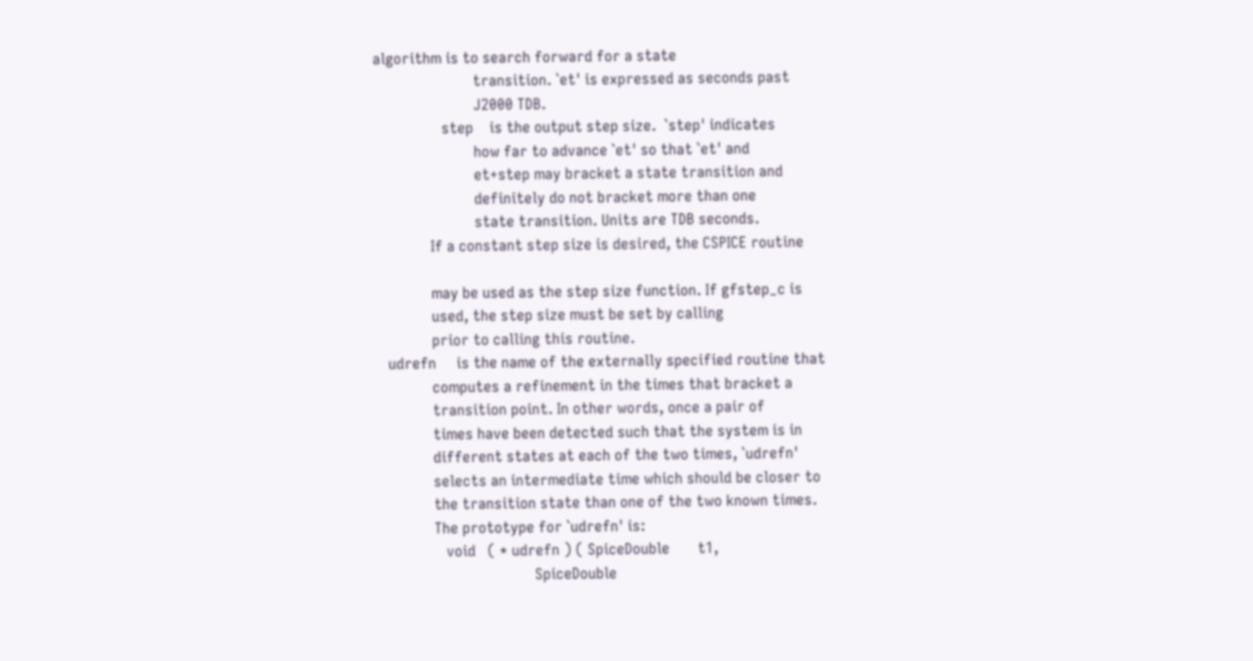algorithm is to search forward for a state
                         transition. `et' is expressed as seconds past
                         J2000 TDB.
                 step    is the output step size.  `step' indicates
                         how far to advance `et' so that `et' and
                         et+step may bracket a state transition and
                         definitely do not bracket more than one
                         state transition. Units are TDB seconds.
              If a constant step size is desired, the CSPICE routine

              may be used as the step size function. If gfstep_c is
              used, the step size must be set by calling
              prior to calling this routine.
   udrefn     is the name of the externally specified routine that
              computes a refinement in the times that bracket a
              transition point. In other words, once a pair of
              times have been detected such that the system is in
              different states at each of the two times, `udrefn'
              selects an intermediate time which should be closer to
              the transition state than one of the two known times.
              The prototype for `udrefn' is:
                 void   ( * udrefn ) ( SpiceDouble       t1,
                                       SpiceDouble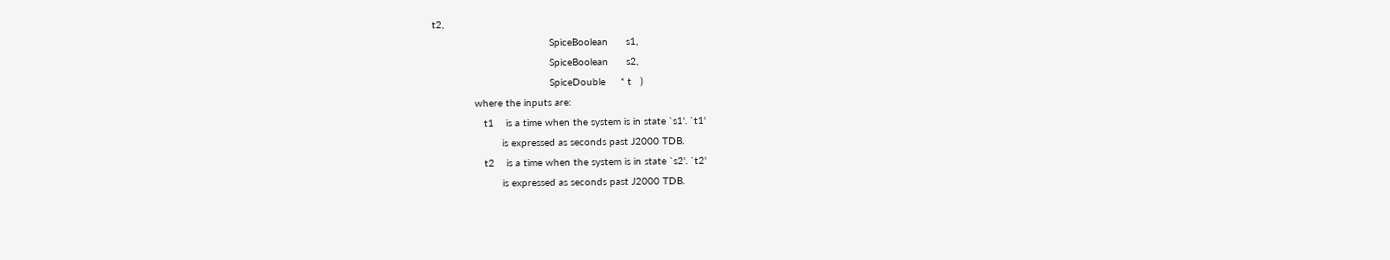t2,
                                       SpiceBoolean      s1,
                                       SpiceBoolean      s2,
                                       SpiceDouble     * t   )
              where the inputs are:
                 t1    is a time when the system is in state `s1'. `t1'
                       is expressed as seconds past J2000 TDB.
                 t2    is a time when the system is in state `s2'. `t2'
                       is expressed as seconds past J2000 TDB.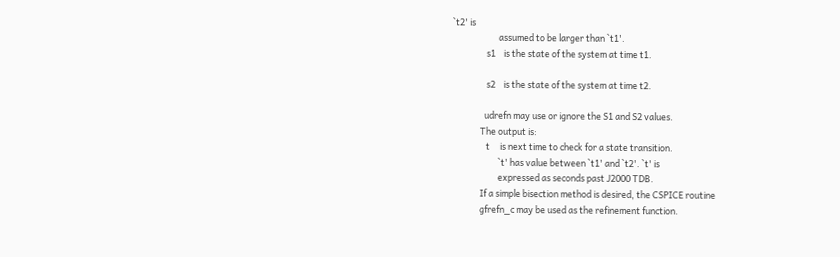`t2' is
                       assumed to be larger than `t1'.
                 s1    is the state of the system at time t1.

                 s2    is the state of the system at time t2.

                udrefn may use or ignore the S1 and S2 values.
              The output is:
                 t     is next time to check for a state transition.
                       `t' has value between `t1' and `t2'. `t' is
                       expressed as seconds past J2000 TDB.
              If a simple bisection method is desired, the CSPICE routine
              gfrefn_c may be used as the refinement function.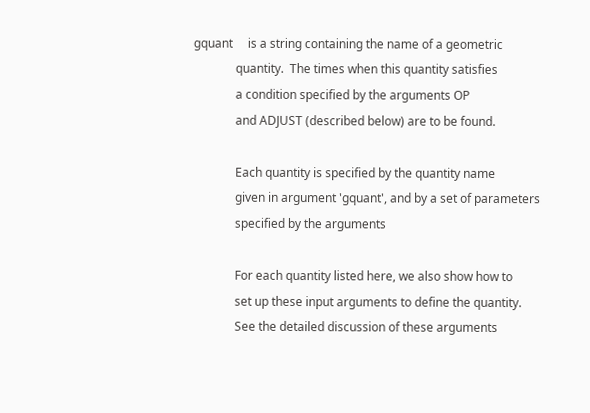gquant     is a string containing the name of a geometric
              quantity.  The times when this quantity satisfies
              a condition specified by the arguments OP
              and ADJUST (described below) are to be found.

              Each quantity is specified by the quantity name
              given in argument 'gquant', and by a set of parameters
              specified by the arguments

              For each quantity listed here, we also show how to
              set up these input arguments to define the quantity.
              See the detailed discussion of these arguments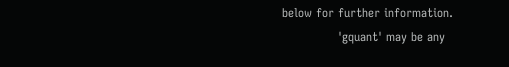below for further information.
              'gquant' may be any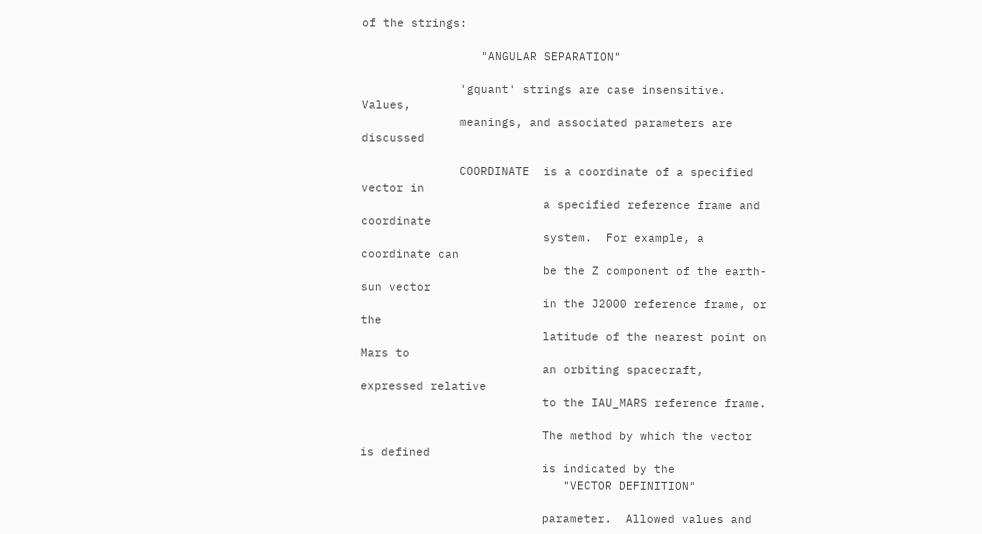of the strings:

                 "ANGULAR SEPARATION"

              'gquant' strings are case insensitive.  Values,
              meanings, and associated parameters are discussed

              COORDINATE  is a coordinate of a specified vector in
                          a specified reference frame and coordinate
                          system.  For example, a coordinate can
                          be the Z component of the earth-sun vector
                          in the J2000 reference frame, or the
                          latitude of the nearest point on Mars to
                          an orbiting spacecraft, expressed relative
                          to the IAU_MARS reference frame.

                          The method by which the vector is defined
                          is indicated by the
                             "VECTOR DEFINITION"

                          parameter.  Allowed values and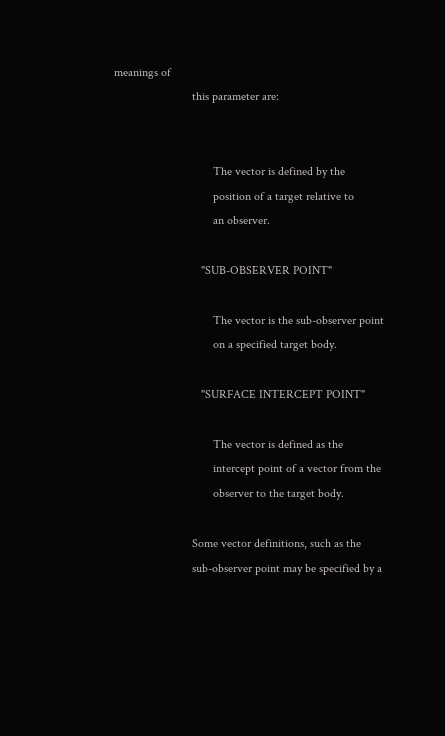meanings of
                          this parameter are:


                                 The vector is defined by the
                                 position of a target relative to
                                 an observer.

                             "SUB-OBSERVER POINT"

                                 The vector is the sub-observer point
                                 on a specified target body.

                             "SURFACE INTERCEPT POINT"

                                 The vector is defined as the
                                 intercept point of a vector from the
                                 observer to the target body.

                          Some vector definitions, such as the
                          sub-observer point may be specified by a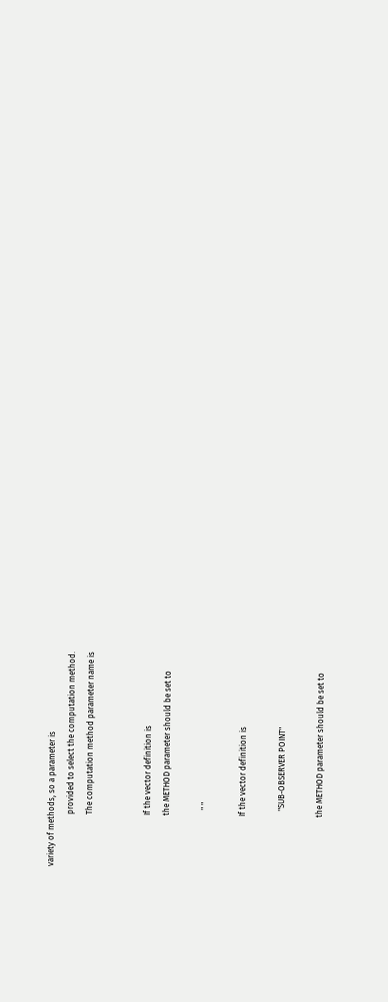variety of methods, so a parameter is
                          provided to select the computation method.
                          The computation method parameter name is


                          If the vector definition is
                          the METHOD parameter should be set to

                             " "

                          If the vector definition is

                             "SUB-OBSERVER POINT"

                          the METHOD parameter should be set to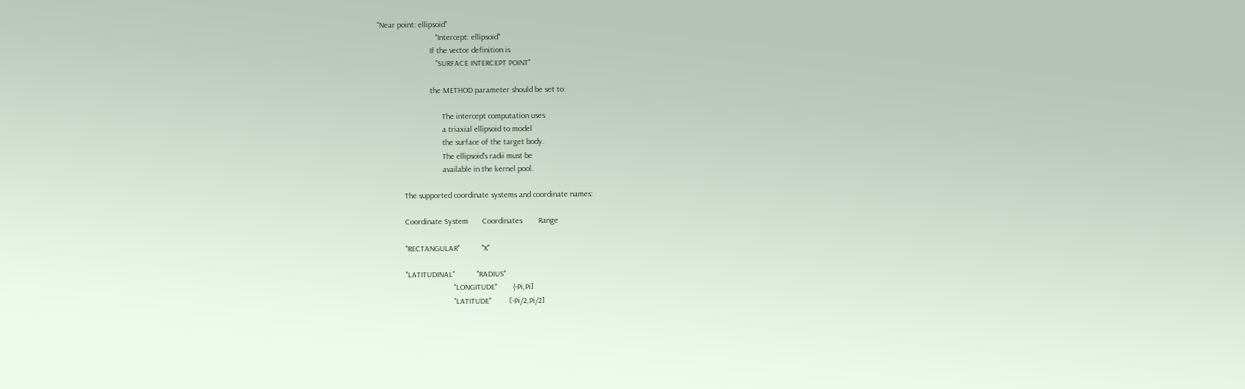"Near point: ellipsoid"
                             "Intercept: ellipsoid"
                          If the vector definition is
                             "SURFACE INTERCEPT POINT"

                          the METHOD parameter should be set to:

                                The intercept computation uses
                                a triaxial ellipsoid to model
                                the surface of the target body.
                                The ellipsoid's radii must be
                                available in the kernel pool.

             The supported coordinate systems and coordinate names:

             Coordinate System       Coordinates        Range

             "RECTANGULAR"           "X"

             "LATITUDINAL"           "RADIUS"
                                     "LONGITUDE"        (-Pi,Pi]
                                     "LATITUDE"         [-Pi/2,Pi/2]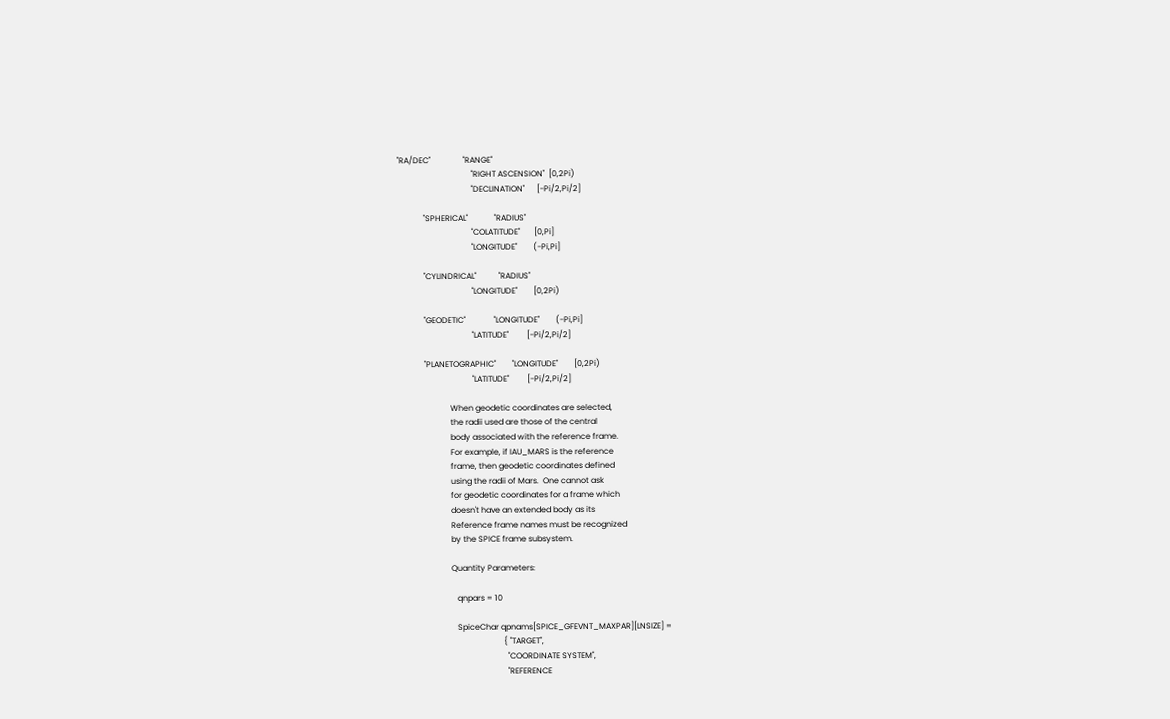"RA/DEC"                "RANGE"
                                     "RIGHT ASCENSION"  [0,2Pi)
                                     "DECLINATION"      [-Pi/2,Pi/2]

             "SPHERICAL"             "RADIUS"
                                     "COLATITUDE"       [0,Pi]
                                     "LONGITUDE"        (-Pi,Pi]

             "CYLINDRICAL"           "RADIUS"
                                     "LONGITUDE"        [0,2Pi)

             "GEODETIC"              "LONGITUDE"        (-Pi,Pi]
                                     "LATITUDE"         [-Pi/2,Pi/2]

             "PLANETOGRAPHIC"        "LONGITUDE"        [0,2Pi)
                                     "LATITUDE"         [-Pi/2,Pi/2]

                          When geodetic coordinates are selected,
                          the radii used are those of the central
                          body associated with the reference frame.
                          For example, if IAU_MARS is the reference
                          frame, then geodetic coordinates defined
                          using the radii of Mars.  One cannot ask
                          for geodetic coordinates for a frame which
                          doesn't have an extended body as its
                          Reference frame names must be recognized
                          by the SPICE frame subsystem.

                          Quantity Parameters:

                             qnpars = 10

                             SpiceChar qpnams[SPICE_GFEVNT_MAXPAR][LNSIZE] =
                                                    { "TARGET",
                                                      "COORDINATE SYSTEM",
                                                      "REFERENCE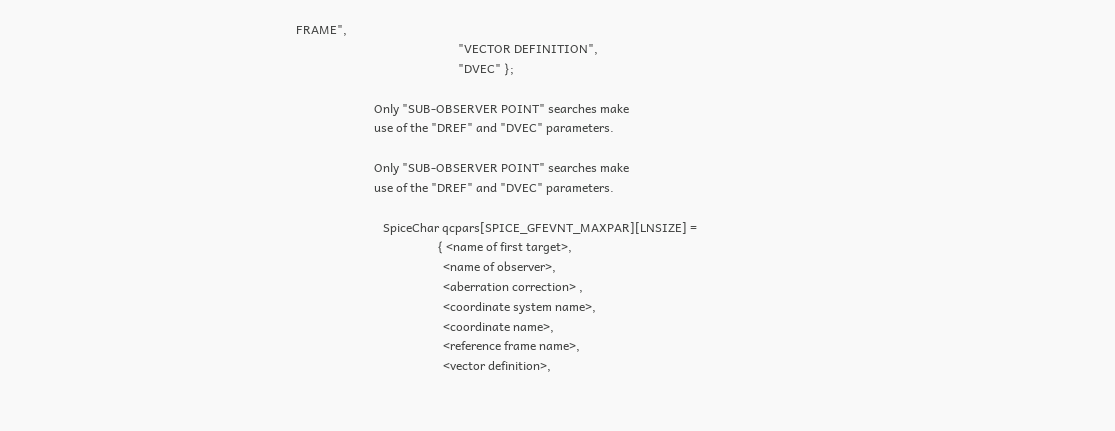FRAME",
                                                      "VECTOR DEFINITION",
                                                      "DVEC" };

                          Only "SUB-OBSERVER POINT" searches make
                          use of the "DREF" and "DVEC" parameters.

                          Only "SUB-OBSERVER POINT" searches make
                          use of the "DREF" and "DVEC" parameters.

                             SpiceChar qcpars[SPICE_GFEVNT_MAXPAR][LNSIZE] =
                                               { <name of first target>,
                                                 <name of observer>,
                                                 <aberration correction> ,
                                                 <coordinate system name>,
                                                 <coordinate name>,
                                                 <reference frame name>,
                                                 <vector definition>,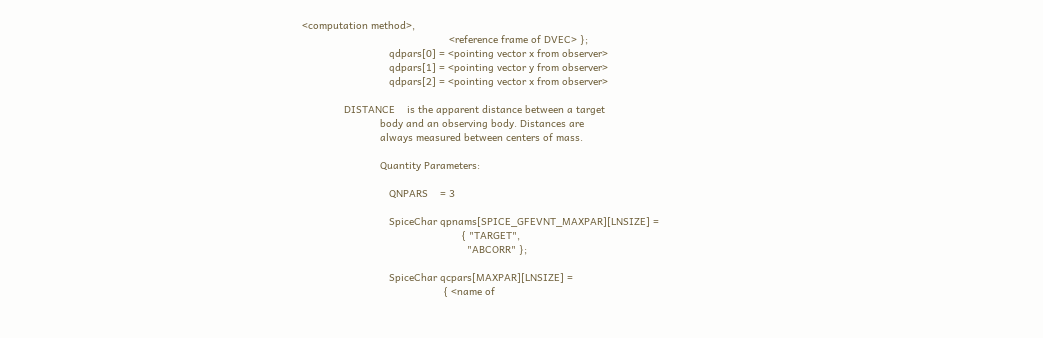<computation method>,
                                                 <reference frame of DVEC> };
                             qdpars[0] = <pointing vector x from observer>
                             qdpars[1] = <pointing vector y from observer>
                             qdpars[2] = <pointing vector x from observer>

              DISTANCE    is the apparent distance between a target
                          body and an observing body. Distances are
                          always measured between centers of mass.

                          Quantity Parameters:

                             QNPARS    = 3

                             SpiceChar qpnams[SPICE_GFEVNT_MAXPAR][LNSIZE] =
                                                     { "TARGET",
                                                       "ABCORR" };

                             SpiceChar qcpars[MAXPAR][LNSIZE] =
                                               { <name of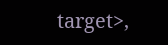target>,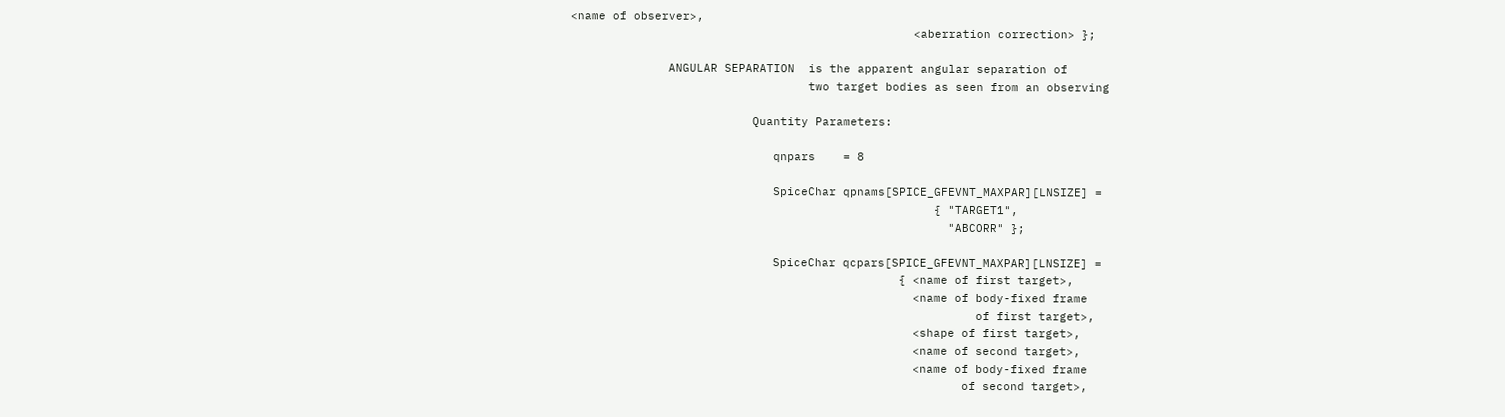<name of observer>,
                                                 <aberration correction> };

              ANGULAR SEPARATION  is the apparent angular separation of
                                  two target bodies as seen from an observing

                          Quantity Parameters:

                             qnpars    = 8

                             SpiceChar qpnams[SPICE_GFEVNT_MAXPAR][LNSIZE] =
                                                    { "TARGET1",
                                                      "ABCORR" };

                             SpiceChar qcpars[SPICE_GFEVNT_MAXPAR][LNSIZE] =
                                               { <name of first target>,
                                                 <name of body-fixed frame
                                                          of first target>,
                                                 <shape of first target>,
                                                 <name of second target>,
                                                 <name of body-fixed frame
                                                        of second target>,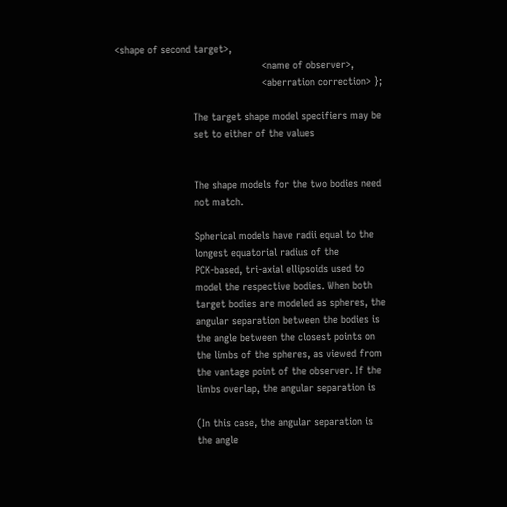<shape of second target>,
                                                 <name of observer>,
                                                 <aberration correction> };

                          The target shape model specifiers may be
                          set to either of the values


                          The shape models for the two bodies need
                          not match.

                          Spherical models have radii equal to the
                          longest equatorial radius of the
                          PCK-based, tri-axial ellipsoids used to
                          model the respective bodies. When both
                          target bodies are modeled as spheres, the
                          angular separation between the bodies is
                          the angle between the closest points on
                          the limbs of the spheres, as viewed from
                          the vantage point of the observer. If the
                          limbs overlap, the angular separation is

                          (In this case, the angular separation is
                          the angle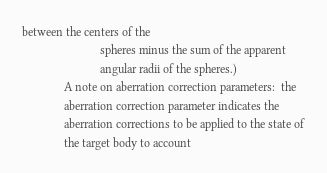between the centers of the
                          spheres minus the sum of the apparent
                          angular radii of the spheres.)
              A note on aberration correction parameters:  the
              aberration correction parameter indicates the
              aberration corrections to be applied to the state of
              the target body to account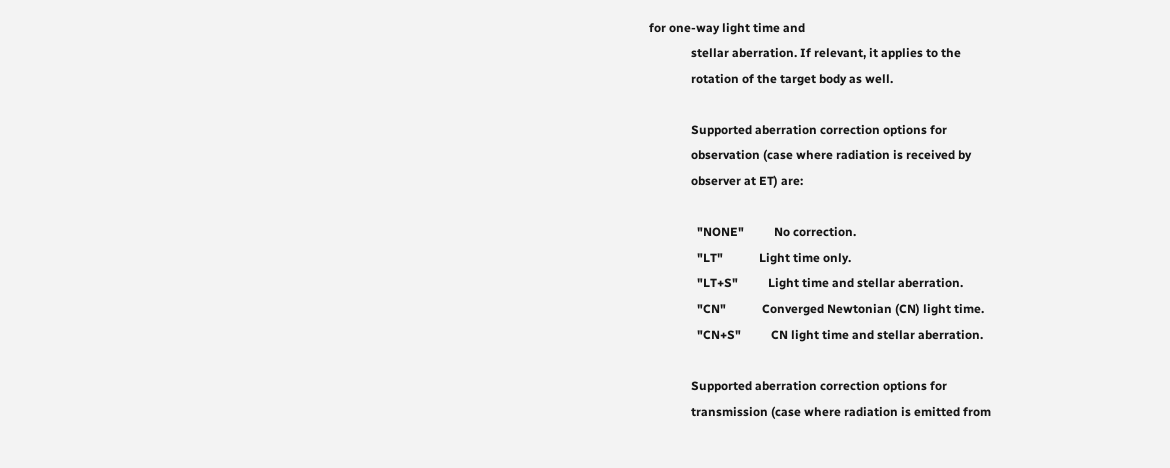for one-way light time and
              stellar aberration. If relevant, it applies to the
              rotation of the target body as well.

              Supported aberration correction options for
              observation (case where radiation is received by
              observer at ET) are:

                "NONE"          No correction.
                "LT"            Light time only.
                "LT+S"          Light time and stellar aberration.
                "CN"            Converged Newtonian (CN) light time.
                "CN+S"          CN light time and stellar aberration.

              Supported aberration correction options for
              transmission (case where radiation is emitted from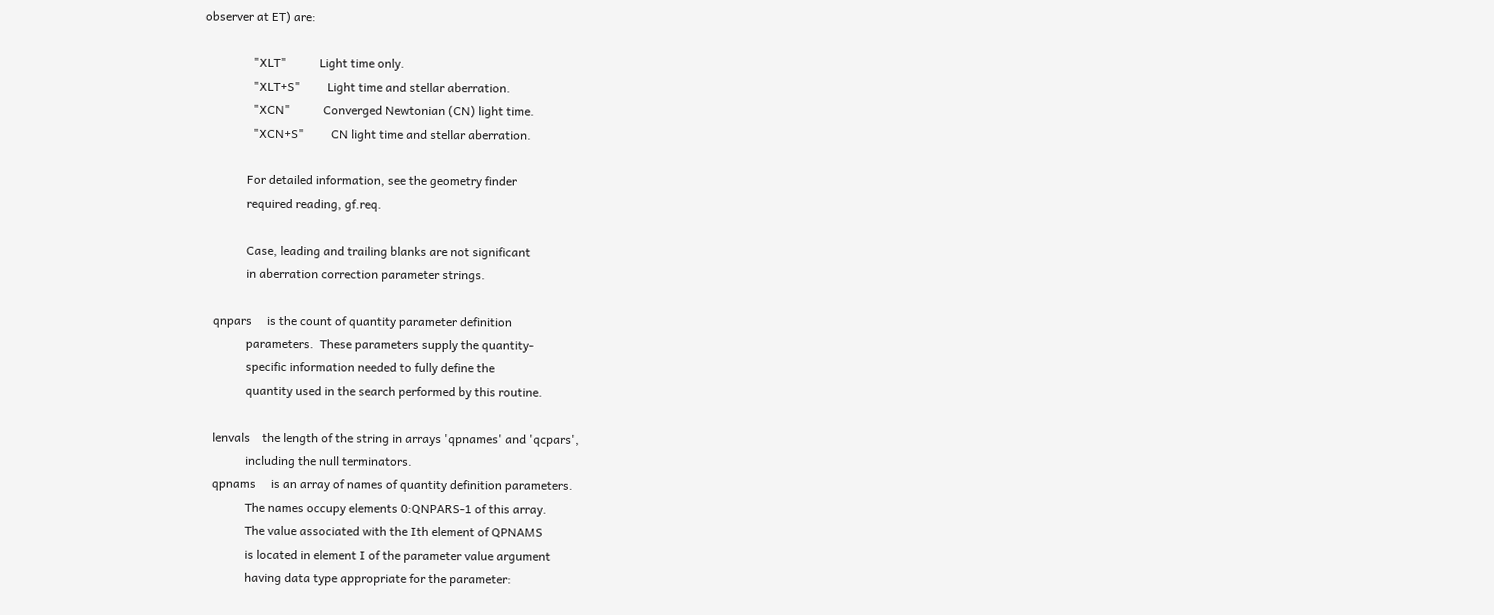observer at ET) are:

                "XLT"           Light time only.
                "XLT+S"         Light time and stellar aberration.
                "XCN"           Converged Newtonian (CN) light time.
                "XCN+S"         CN light time and stellar aberration.

              For detailed information, see the geometry finder
              required reading, gf.req.

              Case, leading and trailing blanks are not significant
              in aberration correction parameter strings.

   qnpars     is the count of quantity parameter definition
              parameters.  These parameters supply the quantity-
              specific information needed to fully define the
              quantity used in the search performed by this routine.

   lenvals    the length of the string in arrays 'qpnames' and 'qcpars',
              including the null terminators.
   qpnams     is an array of names of quantity definition parameters.
              The names occupy elements 0:QNPARS-1 of this array.
              The value associated with the Ith element of QPNAMS
              is located in element I of the parameter value argument
              having data type appropriate for the parameter: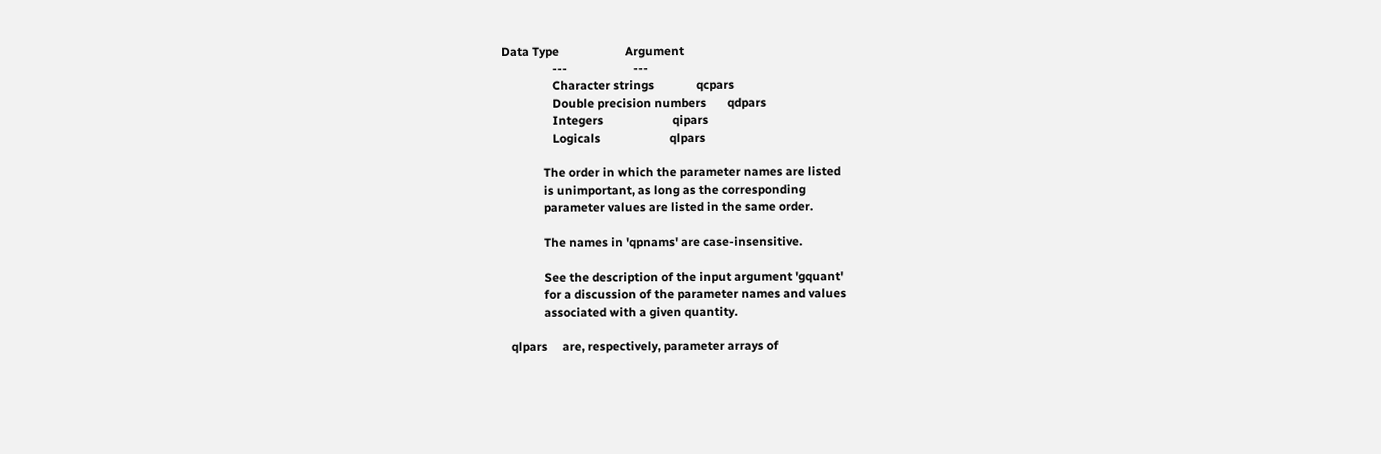Data Type                      Argument
                 ---                      ---
                 Character strings              qcpars
                 Double precision numbers       qdpars
                 Integers                       qipars
                 Logicals                       qlpars

              The order in which the parameter names are listed
              is unimportant, as long as the corresponding
              parameter values are listed in the same order.

              The names in 'qpnams' are case-insensitive.

              See the description of the input argument 'gquant'
              for a discussion of the parameter names and values
              associated with a given quantity.

   qlpars     are, respectively, parameter arrays of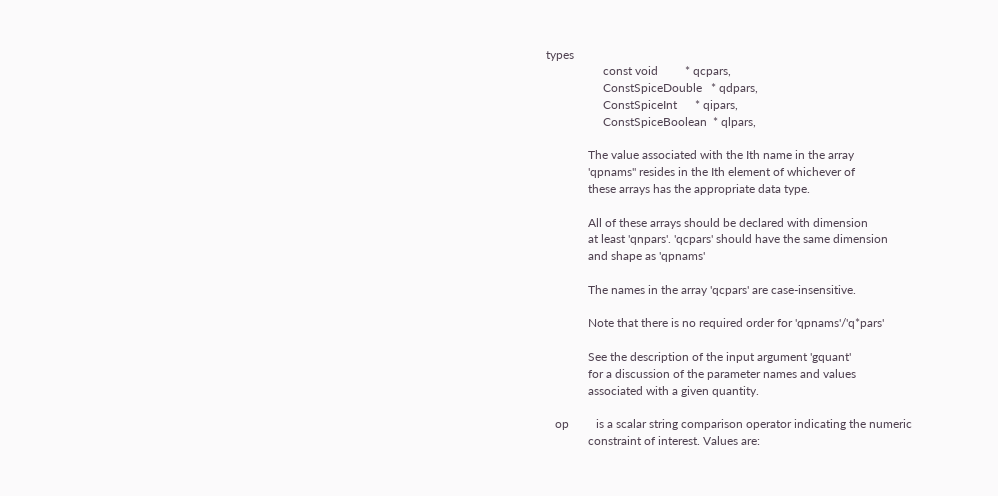types
                   const void         * qcpars,
                   ConstSpiceDouble   * qdpars,
                   ConstSpiceInt      * qipars,
                   ConstSpiceBoolean  * qlpars,

              The value associated with the Ith name in the array
              'qpnams'' resides in the Ith element of whichever of
              these arrays has the appropriate data type.

              All of these arrays should be declared with dimension
              at least 'qnpars'. 'qcpars' should have the same dimension
              and shape as 'qpnams'

              The names in the array 'qcpars' are case-insensitive.

              Note that there is no required order for 'qpnams'/'q*pars'

              See the description of the input argument 'gquant'
              for a discussion of the parameter names and values
              associated with a given quantity.

   op         is a scalar string comparison operator indicating the numeric
              constraint of interest. Values are: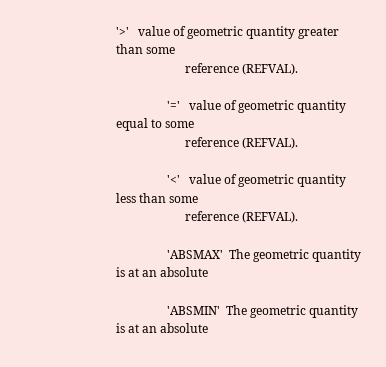'>'   value of geometric quantity greater than some
                       reference (REFVAL).

                 '='   value of geometric quantity equal to some
                       reference (REFVAL).

                 '<'   value of geometric quantity less than some
                       reference (REFVAL).

                 'ABSMAX'  The geometric quantity is at an absolute

                 'ABSMIN'  The geometric quantity is at an absolute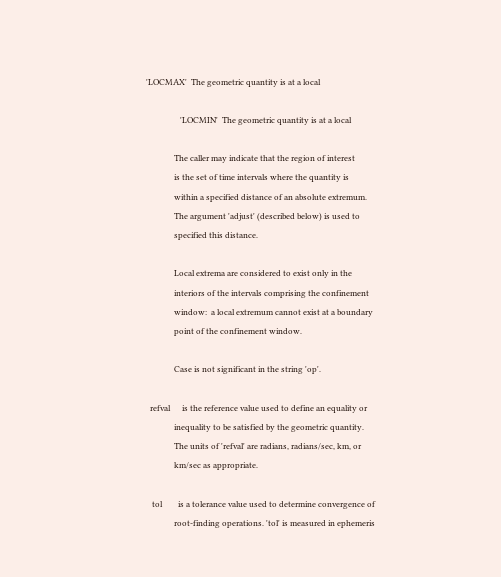'LOCMAX'  The geometric quantity is at a local

                 'LOCMIN'  The geometric quantity is at a local

              The caller may indicate that the region of interest
              is the set of time intervals where the quantity is
              within a specified distance of an absolute extremum.
              The argument 'adjust' (described below) is used to
              specified this distance.

              Local extrema are considered to exist only in the
              interiors of the intervals comprising the confinement
              window:  a local extremum cannot exist at a boundary
              point of the confinement window.

              Case is not significant in the string 'op'.

  refval      is the reference value used to define an equality or
              inequality to be satisfied by the geometric quantity.
              The units of 'refval' are radians, radians/sec, km, or
              km/sec as appropriate.

   tol        is a tolerance value used to determine convergence of
              root-finding operations. 'tol' is measured in ephemeris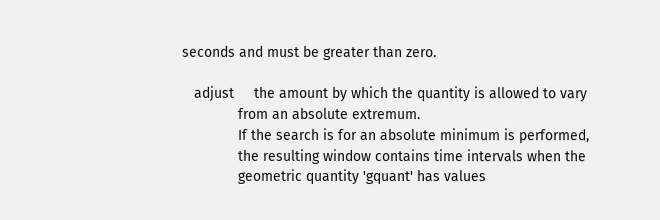seconds and must be greater than zero.

   adjust     the amount by which the quantity is allowed to vary
              from an absolute extremum.
              If the search is for an absolute minimum is performed,
              the resulting window contains time intervals when the
              geometric quantity 'gquant' has values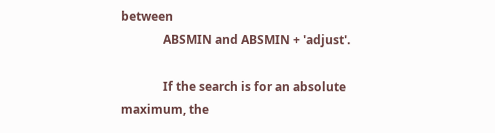between
              ABSMIN and ABSMIN + 'adjust'.

              If the search is for an absolute maximum, the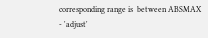corresponding range is  between ABSMAX - 'adjust'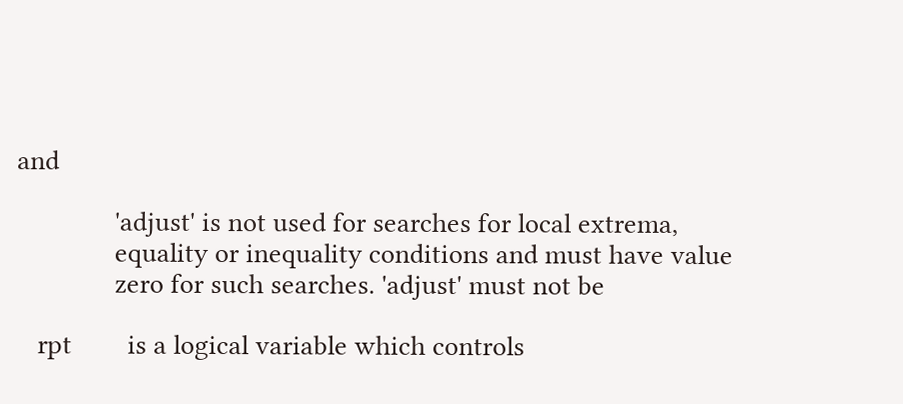and

              'adjust' is not used for searches for local extrema,
              equality or inequality conditions and must have value
              zero for such searches. 'adjust' must not be

   rpt        is a logical variable which controls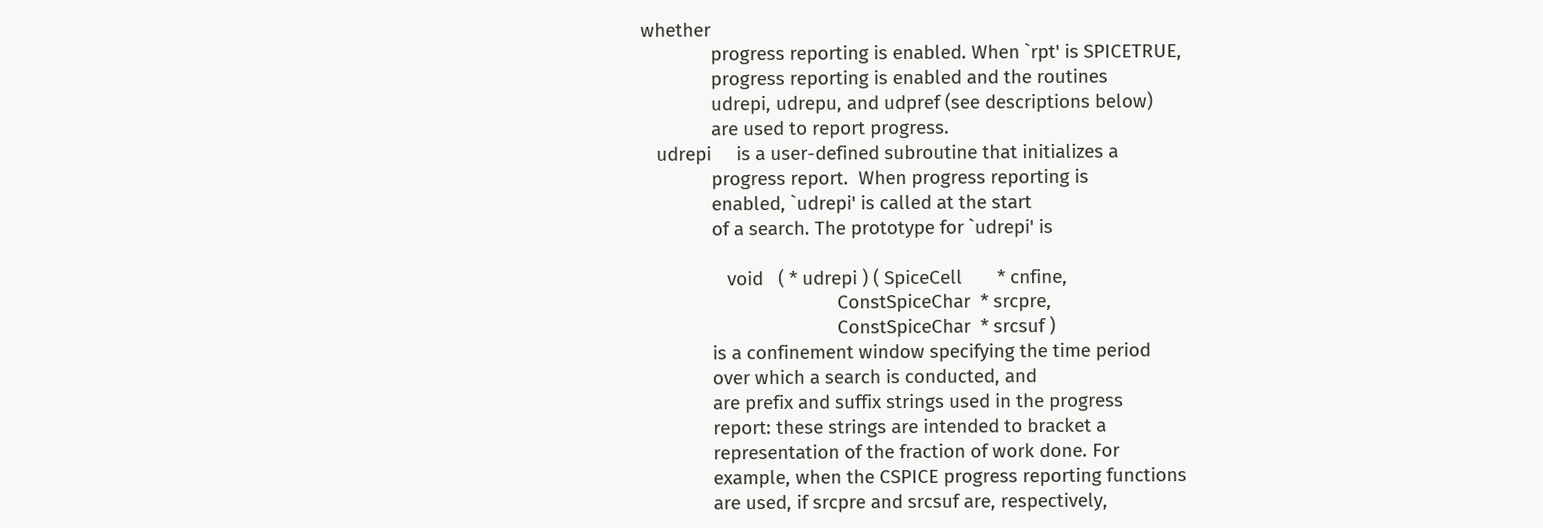whether
              progress reporting is enabled. When `rpt' is SPICETRUE,
              progress reporting is enabled and the routines
              udrepi, udrepu, and udpref (see descriptions below)
              are used to report progress.
   udrepi     is a user-defined subroutine that initializes a
              progress report.  When progress reporting is
              enabled, `udrepi' is called at the start
              of a search. The prototype for `udrepi' is

                 void   ( * udrepi ) ( SpiceCell       * cnfine,
                                       ConstSpiceChar  * srcpre,
                                       ConstSpiceChar  * srcsuf )
              is a confinement window specifying the time period
              over which a search is conducted, and
              are prefix and suffix strings used in the progress
              report: these strings are intended to bracket a
              representation of the fraction of work done. For
              example, when the CSPICE progress reporting functions
              are used, if srcpre and srcsuf are, respectively,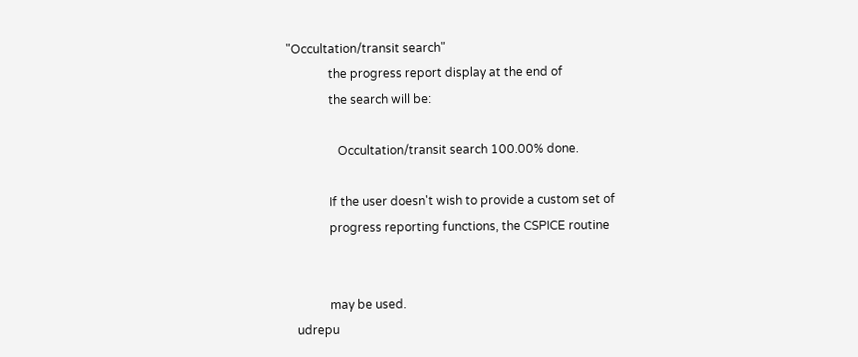"Occultation/transit search"
              the progress report display at the end of
              the search will be:

                 Occultation/transit search 100.00% done.

              If the user doesn't wish to provide a custom set of
              progress reporting functions, the CSPICE routine


              may be used.
   udrepu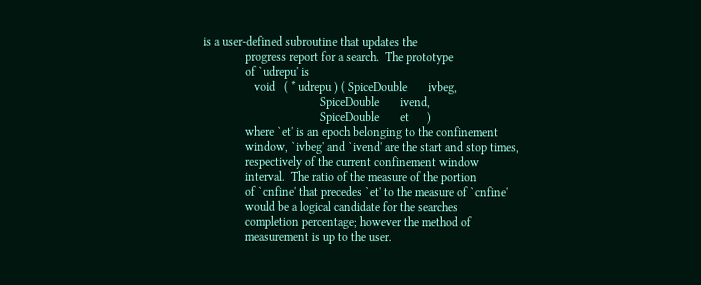is a user-defined subroutine that updates the
              progress report for a search.  The prototype
              of `udrepu' is
                 void   ( * udrepu ) ( SpiceDouble       ivbeg,
                                       SpiceDouble       ivend,
                                       SpiceDouble       et      )
              where `et' is an epoch belonging to the confinement
              window, `ivbeg' and `ivend' are the start and stop times,
              respectively of the current confinement window
              interval.  The ratio of the measure of the portion
              of `cnfine' that precedes `et' to the measure of `cnfine'
              would be a logical candidate for the searches
              completion percentage; however the method of
              measurement is up to the user.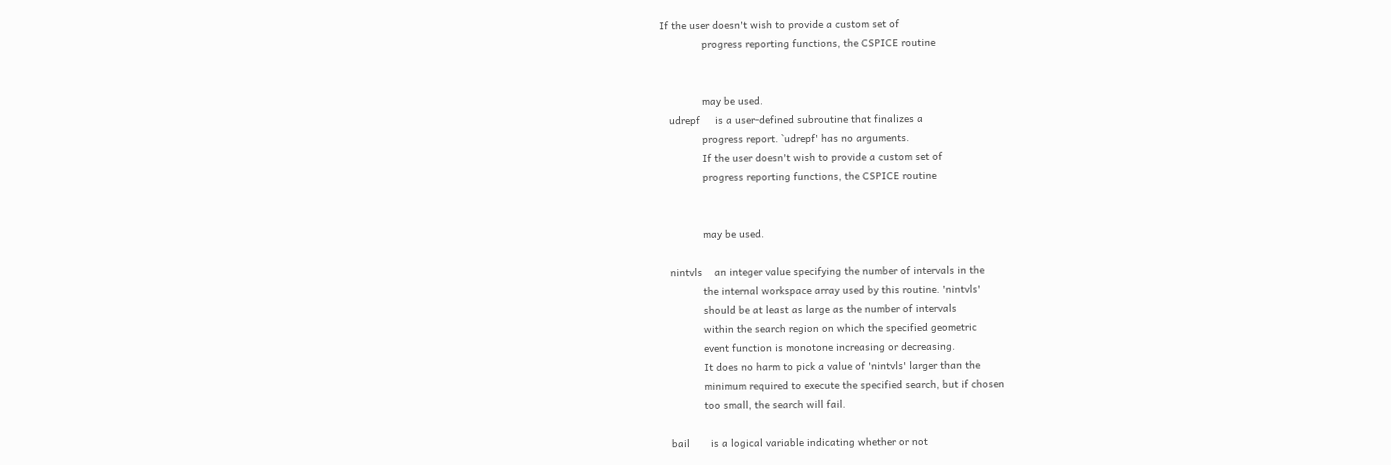If the user doesn't wish to provide a custom set of
              progress reporting functions, the CSPICE routine


              may be used.
   udrepf     is a user-defined subroutine that finalizes a
              progress report. `udrepf' has no arguments.
              If the user doesn't wish to provide a custom set of
              progress reporting functions, the CSPICE routine


              may be used.

   nintvls    an integer value specifying the number of intervals in the
              the internal workspace array used by this routine. 'nintvls'
              should be at least as large as the number of intervals
              within the search region on which the specified geometric
              event function is monotone increasing or decreasing.
              It does no harm to pick a value of 'nintvls' larger than the
              minimum required to execute the specified search, but if chosen
              too small, the search will fail.

   bail       is a logical variable indicating whether or not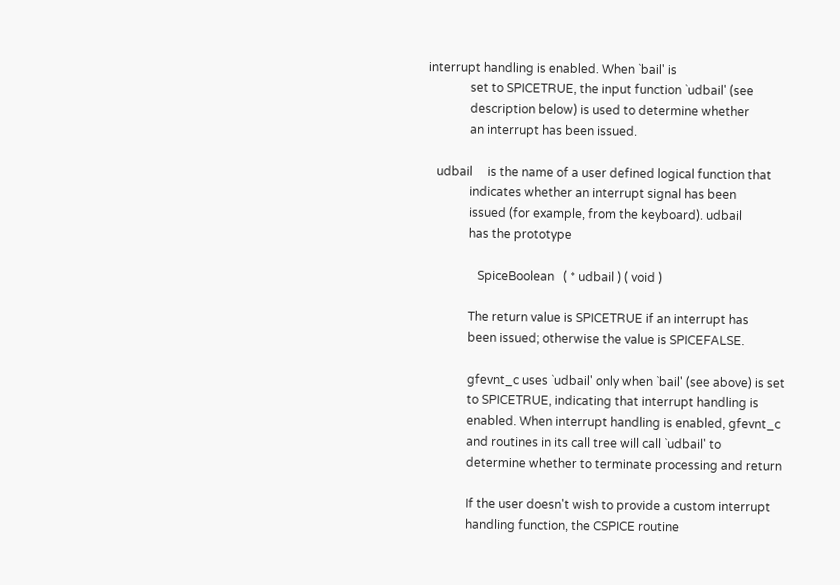interrupt handling is enabled. When `bail' is
              set to SPICETRUE, the input function `udbail' (see
              description below) is used to determine whether
              an interrupt has been issued.

   udbail     is the name of a user defined logical function that
              indicates whether an interrupt signal has been
              issued (for example, from the keyboard). udbail
              has the prototype

                 SpiceBoolean   ( * udbail ) ( void )

              The return value is SPICETRUE if an interrupt has
              been issued; otherwise the value is SPICEFALSE.

              gfevnt_c uses `udbail' only when `bail' (see above) is set
              to SPICETRUE, indicating that interrupt handling is
              enabled. When interrupt handling is enabled, gfevnt_c
              and routines in its call tree will call `udbail' to
              determine whether to terminate processing and return

              If the user doesn't wish to provide a custom interrupt
              handling function, the CSPICE routine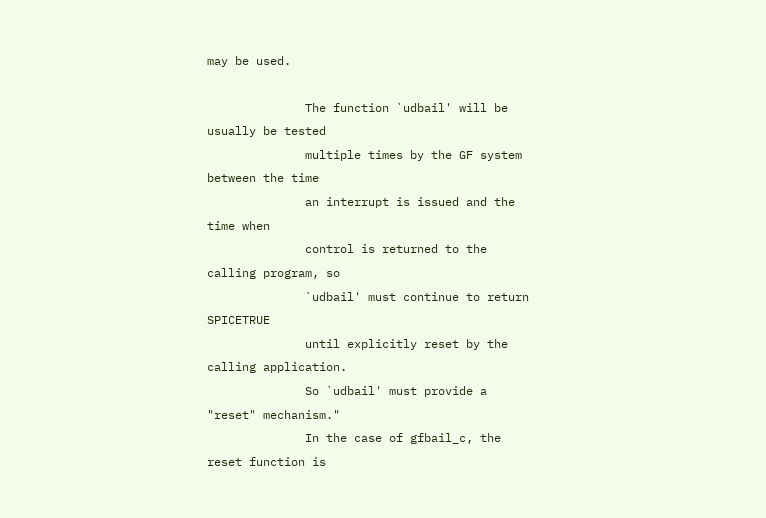may be used.

              The function `udbail' will be usually be tested
              multiple times by the GF system between the time
              an interrupt is issued and the time when
              control is returned to the calling program, so
              `udbail' must continue to return SPICETRUE
              until explicitly reset by the calling application.
              So `udbail' must provide a "reset" mechanism."
              In the case of gfbail_c, the reset function is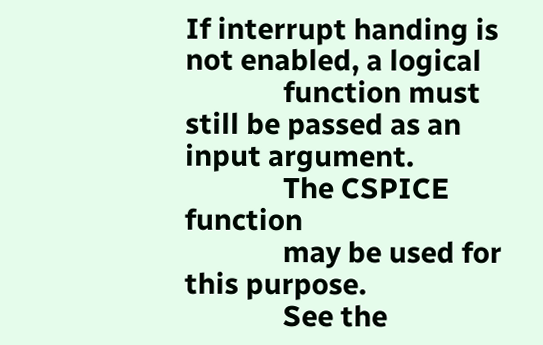If interrupt handing is not enabled, a logical
              function must still be passed as an input argument.
              The CSPICE function
              may be used for this purpose.
              See the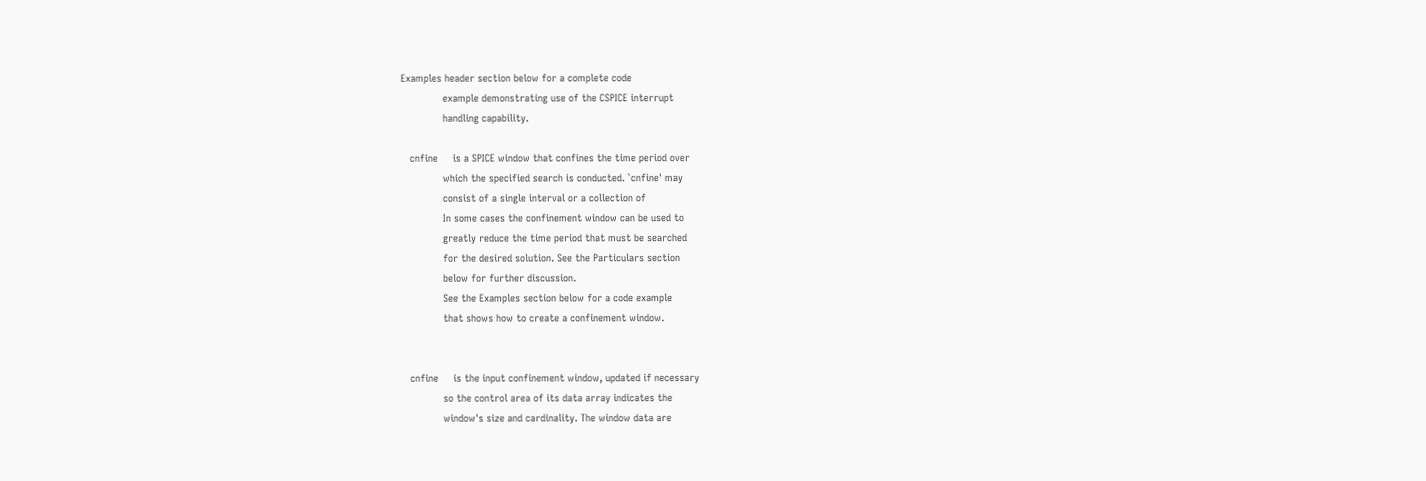Examples header section below for a complete code
              example demonstrating use of the CSPICE interrupt
              handling capability.

   cnfine     is a SPICE window that confines the time period over
              which the specified search is conducted. `cnfine' may
              consist of a single interval or a collection of
              In some cases the confinement window can be used to
              greatly reduce the time period that must be searched
              for the desired solution. See the Particulars section
              below for further discussion.
              See the Examples section below for a code example
              that shows how to create a confinement window.


   cnfine     is the input confinement window, updated if necessary
              so the control area of its data array indicates the
              window's size and cardinality. The window data are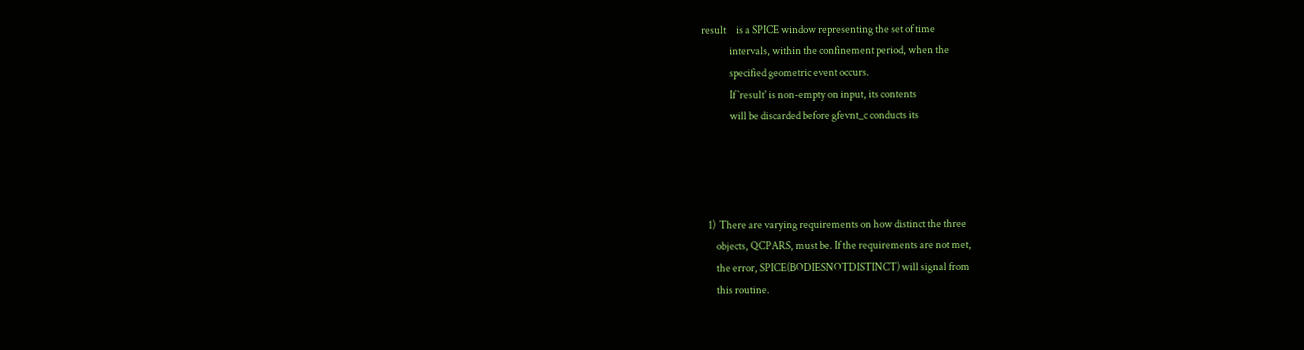result     is a SPICE window representing the set of time
              intervals, within the confinement period, when the
              specified geometric event occurs.
              If `result' is non-empty on input, its contents
              will be discarded before gfevnt_c conducts its




   1)  There are varying requirements on how distinct the three
       objects, QCPARS, must be. If the requirements are not met,
       the error, SPICE(BODIESNOTDISTINCT) will signal from
       this routine.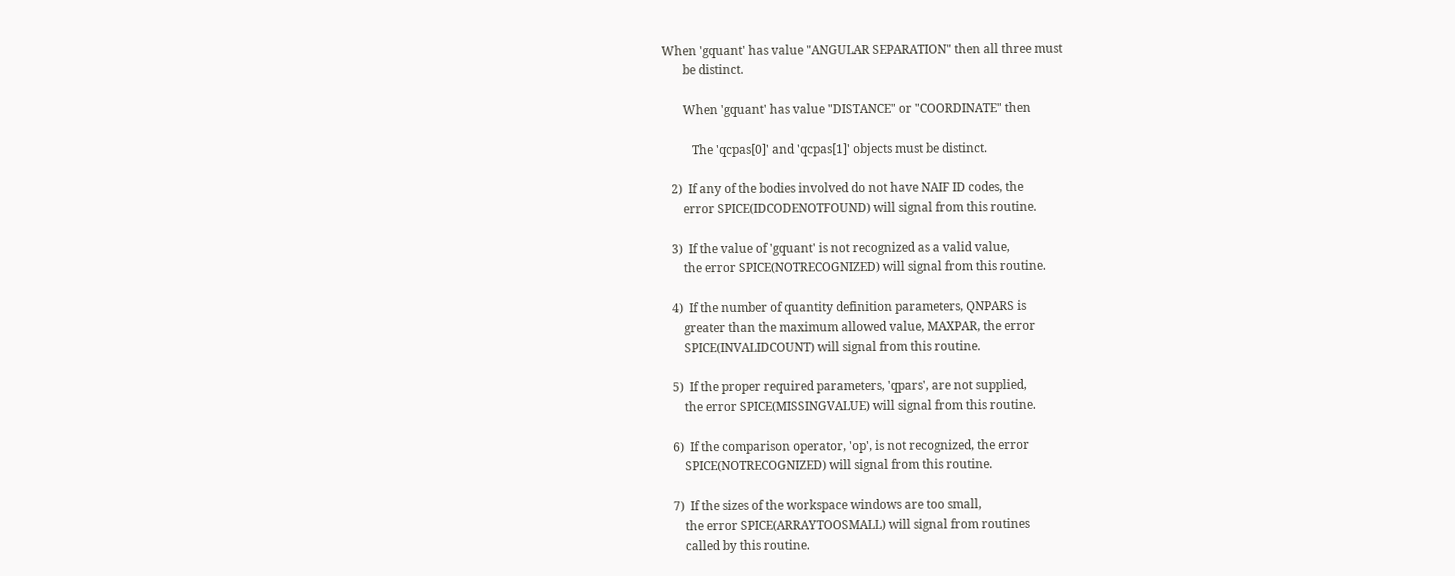When 'gquant' has value "ANGULAR SEPARATION" then all three must
       be distinct.

       When 'gquant' has value "DISTANCE" or "COORDINATE" then

          The 'qcpas[0]' and 'qcpas[1]' objects must be distinct.

   2)  If any of the bodies involved do not have NAIF ID codes, the
       error SPICE(IDCODENOTFOUND) will signal from this routine.

   3)  If the value of 'gquant' is not recognized as a valid value,
       the error SPICE(NOTRECOGNIZED) will signal from this routine.

   4)  If the number of quantity definition parameters, QNPARS is
       greater than the maximum allowed value, MAXPAR, the error
       SPICE(INVALIDCOUNT) will signal from this routine.

   5)  If the proper required parameters, 'qpars', are not supplied,
       the error SPICE(MISSINGVALUE) will signal from this routine.

   6)  If the comparison operator, 'op', is not recognized, the error
       SPICE(NOTRECOGNIZED) will signal from this routine.

   7)  If the sizes of the workspace windows are too small,
       the error SPICE(ARRAYTOOSMALL) will signal from routines
       called by this routine.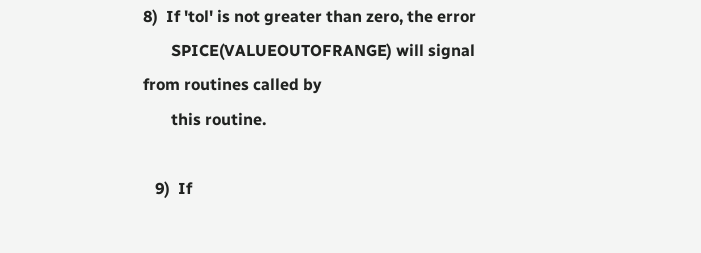8)  If 'tol' is not greater than zero, the error
       SPICE(VALUEOUTOFRANGE) will signal from routines called by
       this routine.

   9)  If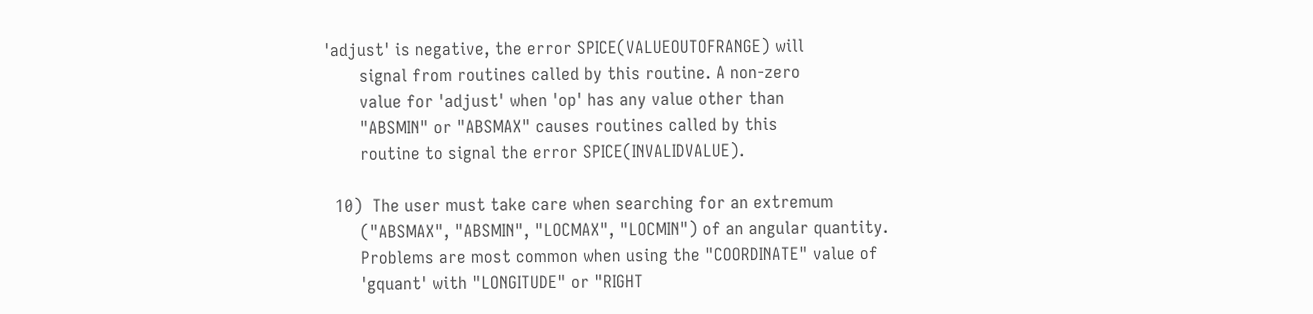'adjust' is negative, the error SPICE(VALUEOUTOFRANGE) will
       signal from routines called by this routine. A non-zero
       value for 'adjust' when 'op' has any value other than
       "ABSMIN" or "ABSMAX" causes routines called by this
       routine to signal the error SPICE(INVALIDVALUE).

  10)  The user must take care when searching for an extremum
       ("ABSMAX", "ABSMIN", "LOCMAX", "LOCMIN") of an angular quantity.
       Problems are most common when using the "COORDINATE" value of
       'gquant' with "LONGITUDE" or "RIGHT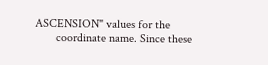ASCENSION" values for the
       coordinate name. Since these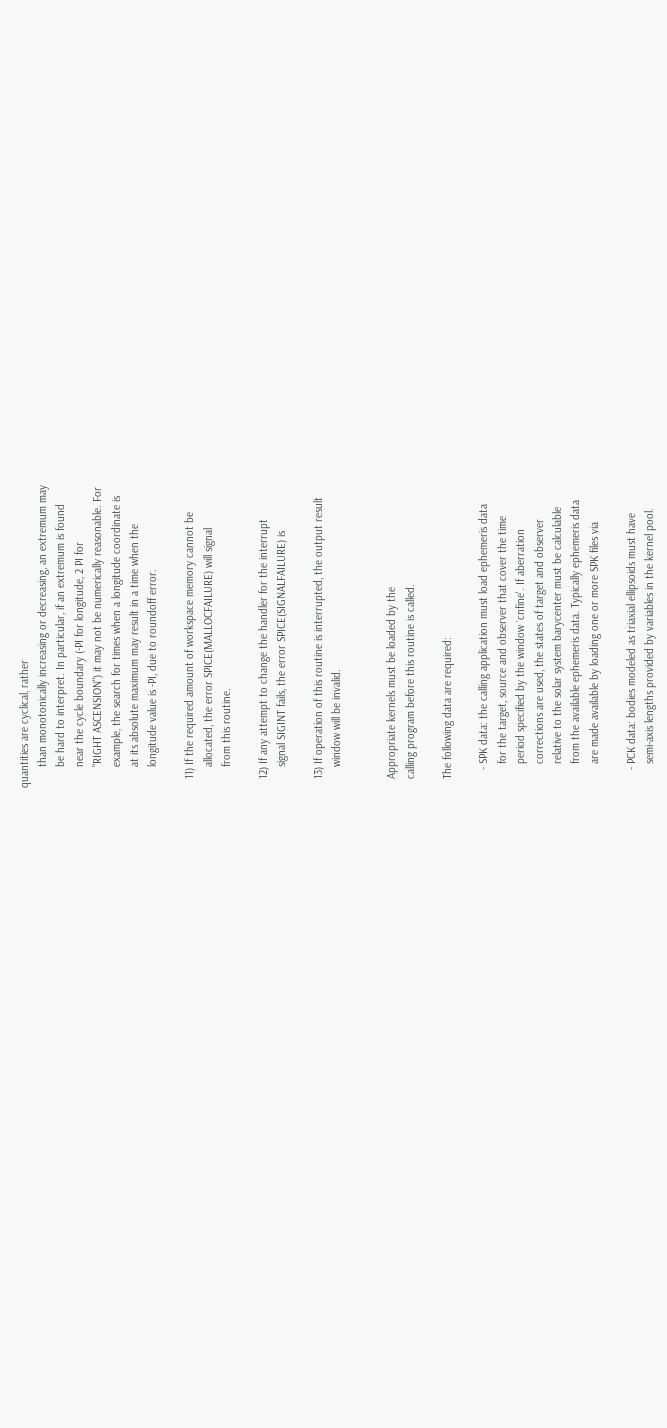quantities are cyclical, rather
       than monotonically increasing or decreasing, an extremum may
       be hard to interpret. In particular, if an extremum is found
       near the cycle boundary (-PI for longitude, 2 PI for
       "RIGHT ASCENSION") it may not be numerically reasonable. For
       example, the search for times when a longitude coordinate is
       at its absolute maximum may result in a time when the
       longitude value is -PI, due to roundoff error.

   11) If the required amount of workspace memory cannot be
       allocated, the error SPICE(MALLOCFAILURE) will signal
       from this routine.

   12) If any attempt to change the handler for the interrupt
       signal SIGINT fails, the error SPICE(SIGNALFAILURE) is

   13) If operation of this routine is interrupted, the output result
       window will be invalid.


   Appropriate kernels must be loaded by the
   calling program before this routine is called.

   The following data are required:

      - SPK data: the calling application must load ephemeris data
        for the target, source and observer that cover the time
        period specified by the window `cnfine'. If aberration
        corrections are used, the states of target and observer
        relative to the solar system barycenter must be calculable
        from the available ephemeris data. Typically ephemeris data
        are made available by loading one or more SPK files via

      - PCK data: bodies modeled as triaxial ellipsoids must have
        semi-axis lengths provided by variables in the kernel pool.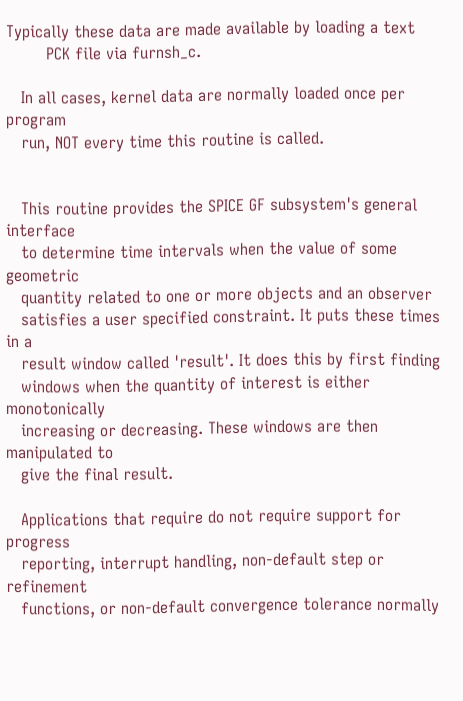Typically these data are made available by loading a text
        PCK file via furnsh_c.

   In all cases, kernel data are normally loaded once per program
   run, NOT every time this routine is called.


   This routine provides the SPICE GF subsystem's general interface
   to determine time intervals when the value of some geometric
   quantity related to one or more objects and an observer
   satisfies a user specified constraint. It puts these times in a
   result window called 'result'. It does this by first finding
   windows when the quantity of interest is either monotonically
   increasing or decreasing. These windows are then manipulated to
   give the final result.

   Applications that require do not require support for progress
   reporting, interrupt handling, non-default step or refinement
   functions, or non-default convergence tolerance normally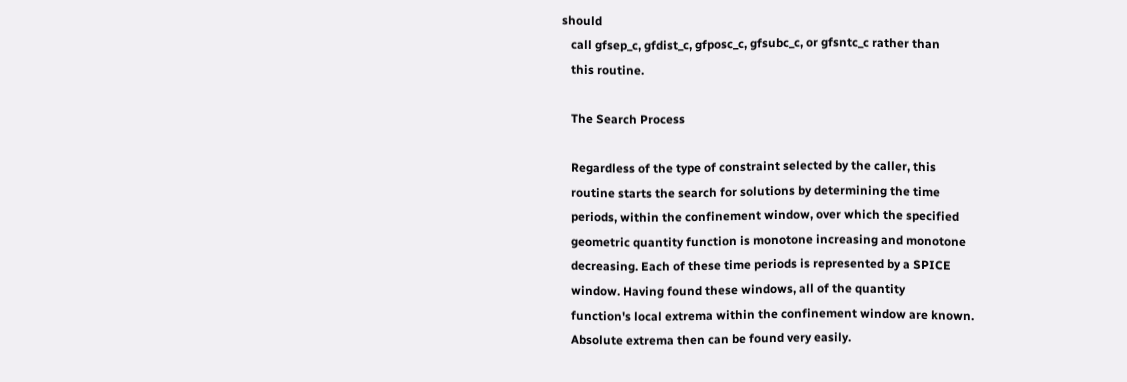should
   call gfsep_c, gfdist_c, gfposc_c, gfsubc_c, or gfsntc_c rather than
   this routine.

   The Search Process

   Regardless of the type of constraint selected by the caller, this
   routine starts the search for solutions by determining the time
   periods, within the confinement window, over which the specified
   geometric quantity function is monotone increasing and monotone
   decreasing. Each of these time periods is represented by a SPICE
   window. Having found these windows, all of the quantity
   function's local extrema within the confinement window are known.
   Absolute extrema then can be found very easily.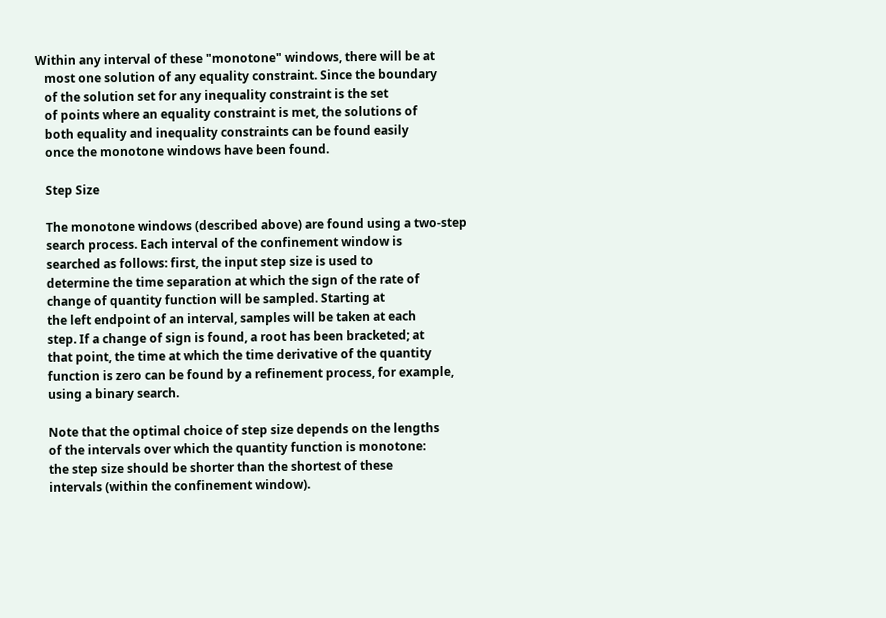Within any interval of these "monotone" windows, there will be at
   most one solution of any equality constraint. Since the boundary
   of the solution set for any inequality constraint is the set
   of points where an equality constraint is met, the solutions of
   both equality and inequality constraints can be found easily
   once the monotone windows have been found.

   Step Size

   The monotone windows (described above) are found using a two-step
   search process. Each interval of the confinement window is
   searched as follows: first, the input step size is used to
   determine the time separation at which the sign of the rate of
   change of quantity function will be sampled. Starting at
   the left endpoint of an interval, samples will be taken at each
   step. If a change of sign is found, a root has been bracketed; at
   that point, the time at which the time derivative of the quantity
   function is zero can be found by a refinement process, for example,
   using a binary search.

   Note that the optimal choice of step size depends on the lengths
   of the intervals over which the quantity function is monotone:
   the step size should be shorter than the shortest of these
   intervals (within the confinement window).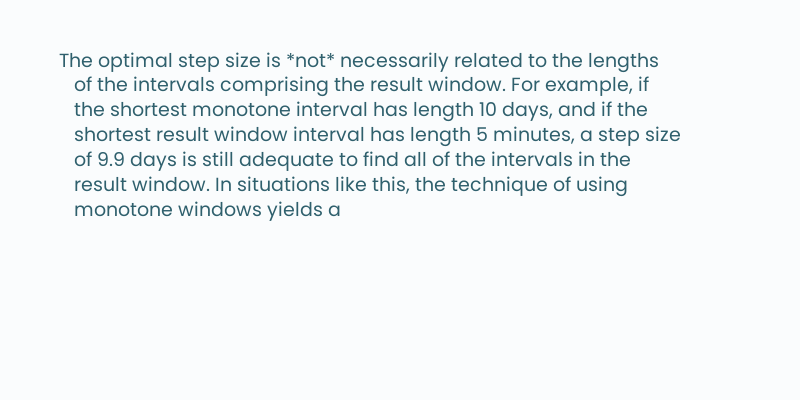The optimal step size is *not* necessarily related to the lengths
   of the intervals comprising the result window. For example, if
   the shortest monotone interval has length 10 days, and if the
   shortest result window interval has length 5 minutes, a step size
   of 9.9 days is still adequate to find all of the intervals in the
   result window. In situations like this, the technique of using
   monotone windows yields a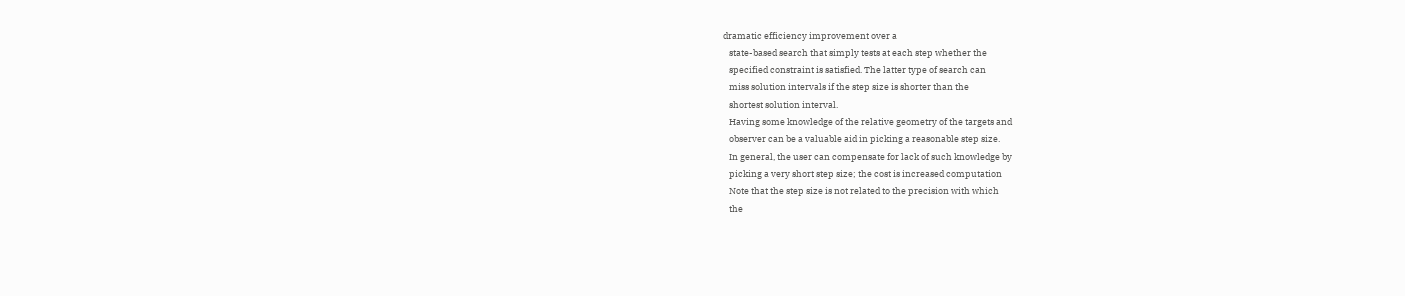dramatic efficiency improvement over a
   state-based search that simply tests at each step whether the
   specified constraint is satisfied. The latter type of search can
   miss solution intervals if the step size is shorter than the
   shortest solution interval.
   Having some knowledge of the relative geometry of the targets and
   observer can be a valuable aid in picking a reasonable step size.
   In general, the user can compensate for lack of such knowledge by
   picking a very short step size; the cost is increased computation
   Note that the step size is not related to the precision with which
   the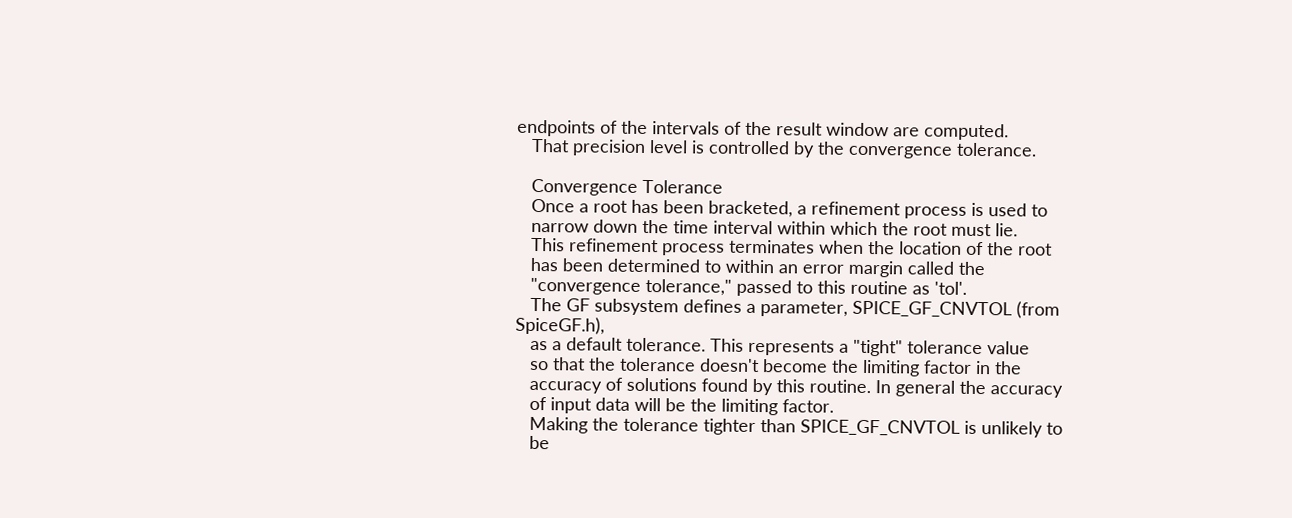endpoints of the intervals of the result window are computed.
   That precision level is controlled by the convergence tolerance.

   Convergence Tolerance
   Once a root has been bracketed, a refinement process is used to
   narrow down the time interval within which the root must lie.
   This refinement process terminates when the location of the root
   has been determined to within an error margin called the
   "convergence tolerance," passed to this routine as 'tol'.
   The GF subsystem defines a parameter, SPICE_GF_CNVTOL (from SpiceGF.h),
   as a default tolerance. This represents a "tight" tolerance value
   so that the tolerance doesn't become the limiting factor in the
   accuracy of solutions found by this routine. In general the accuracy
   of input data will be the limiting factor.
   Making the tolerance tighter than SPICE_GF_CNVTOL is unlikely to
   be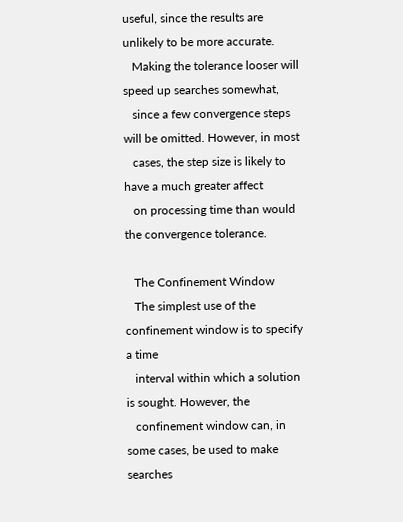useful, since the results are unlikely to be more accurate.
   Making the tolerance looser will speed up searches somewhat,
   since a few convergence steps will be omitted. However, in most
   cases, the step size is likely to have a much greater affect
   on processing time than would the convergence tolerance.

   The Confinement Window
   The simplest use of the confinement window is to specify a time
   interval within which a solution is sought. However, the
   confinement window can, in some cases, be used to make searches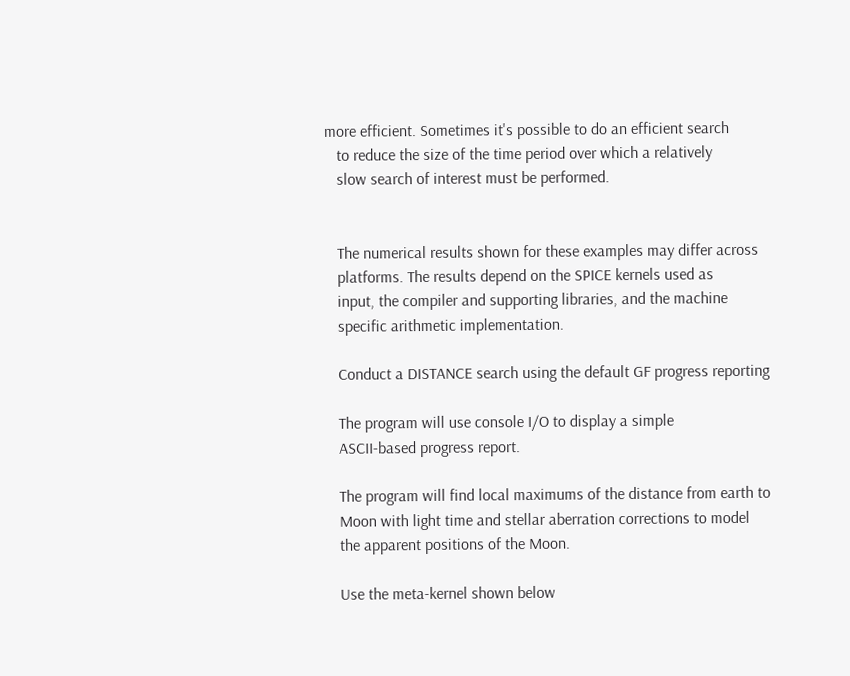more efficient. Sometimes it's possible to do an efficient search
   to reduce the size of the time period over which a relatively
   slow search of interest must be performed.


   The numerical results shown for these examples may differ across
   platforms. The results depend on the SPICE kernels used as
   input, the compiler and supporting libraries, and the machine
   specific arithmetic implementation.

   Conduct a DISTANCE search using the default GF progress reporting

   The program will use console I/O to display a simple
   ASCII-based progress report.

   The program will find local maximums of the distance from earth to
   Moon with light time and stellar aberration corrections to model
   the apparent positions of the Moon.

   Use the meta-kernel shown below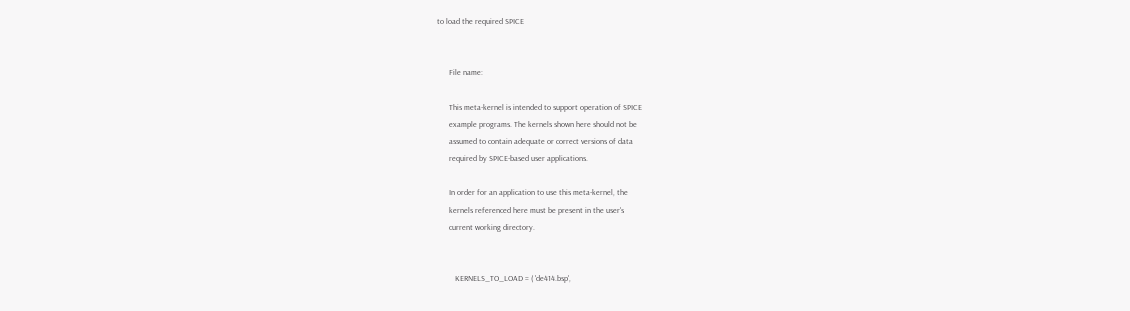to load the required SPICE


      File name:

      This meta-kernel is intended to support operation of SPICE
      example programs. The kernels shown here should not be
      assumed to contain adequate or correct versions of data
      required by SPICE-based user applications.

      In order for an application to use this meta-kernel, the
      kernels referenced here must be present in the user's
      current working directory.


         KERNELS_TO_LOAD = ( 'de414.bsp',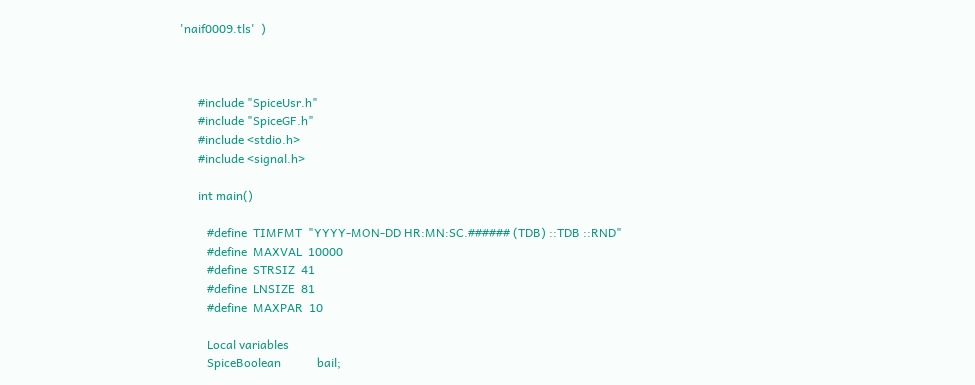'naif0009.tls'  )



      #include "SpiceUsr.h"
      #include "SpiceGF.h"
      #include <stdio.h>
      #include <signal.h>

      int main()

         #define  TIMFMT  "YYYY-MON-DD HR:MN:SC.###### (TDB) ::TDB ::RND"
         #define  MAXVAL  10000
         #define  STRSIZ  41
         #define  LNSIZE  81
         #define  MAXPAR  10

         Local variables
         SpiceBoolean            bail;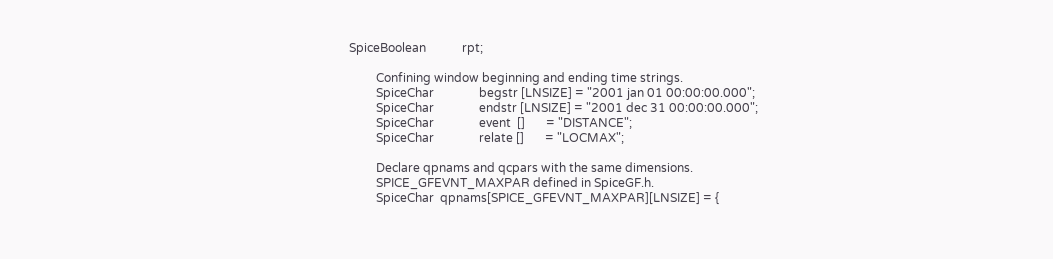SpiceBoolean            rpt;

         Confining window beginning and ending time strings.
         SpiceChar               begstr [LNSIZE] = "2001 jan 01 00:00:00.000";
         SpiceChar               endstr [LNSIZE] = "2001 dec 31 00:00:00.000";
         SpiceChar               event  []       = "DISTANCE";
         SpiceChar               relate []       = "LOCMAX";

         Declare qpnams and qcpars with the same dimensions.
         SPICE_GFEVNT_MAXPAR defined in SpiceGF.h.
         SpiceChar  qpnams[SPICE_GFEVNT_MAXPAR][LNSIZE] = {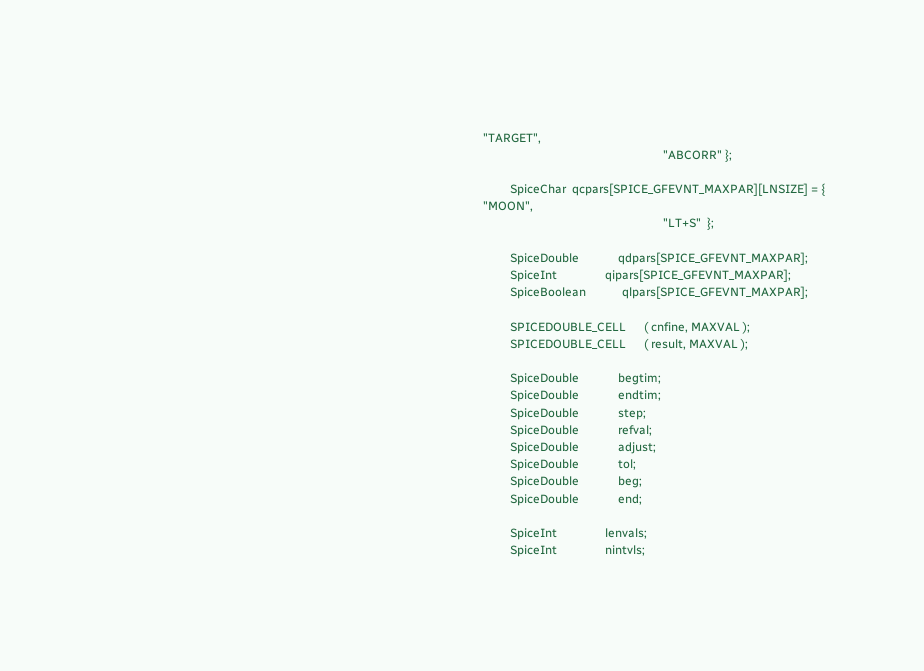"TARGET",
                                                            "ABCORR" };

         SpiceChar  qcpars[SPICE_GFEVNT_MAXPAR][LNSIZE] = { "MOON",
                                                            "LT+S"  };

         SpiceDouble             qdpars[SPICE_GFEVNT_MAXPAR];
         SpiceInt                qipars[SPICE_GFEVNT_MAXPAR];
         SpiceBoolean            qlpars[SPICE_GFEVNT_MAXPAR];

         SPICEDOUBLE_CELL      ( cnfine, MAXVAL );
         SPICEDOUBLE_CELL      ( result, MAXVAL );

         SpiceDouble             begtim;
         SpiceDouble             endtim;
         SpiceDouble             step;
         SpiceDouble             refval;
         SpiceDouble             adjust;
         SpiceDouble             tol;
         SpiceDouble             beg;
         SpiceDouble             end;

         SpiceInt                lenvals;
         SpiceInt                nintvls;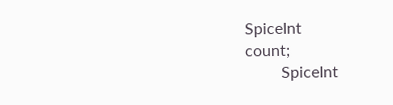SpiceInt                count;
         SpiceInt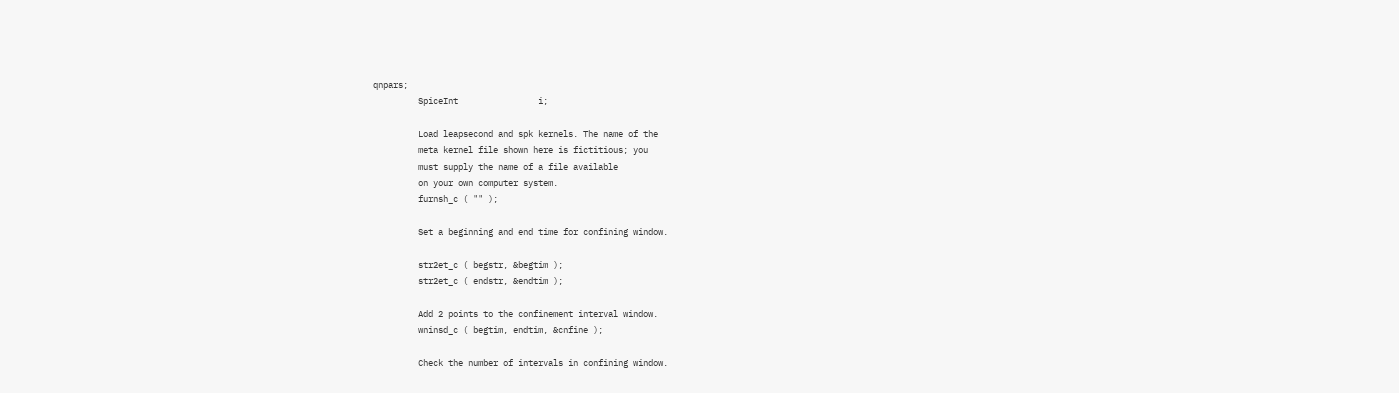qnpars;
         SpiceInt                i;

         Load leapsecond and spk kernels. The name of the
         meta kernel file shown here is fictitious; you
         must supply the name of a file available
         on your own computer system.
         furnsh_c ( "" );

         Set a beginning and end time for confining window.

         str2et_c ( begstr, &begtim );
         str2et_c ( endstr, &endtim );

         Add 2 points to the confinement interval window.
         wninsd_c ( begtim, endtim, &cnfine );

         Check the number of intervals in confining window.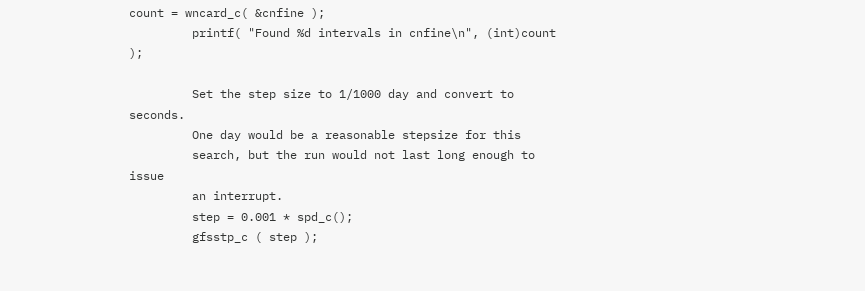count = wncard_c( &cnfine );
         printf( "Found %d intervals in cnfine\n", (int)count );

         Set the step size to 1/1000 day and convert to seconds.
         One day would be a reasonable stepsize for this
         search, but the run would not last long enough to issue
         an interrupt.
         step = 0.001 * spd_c();
         gfsstp_c ( step );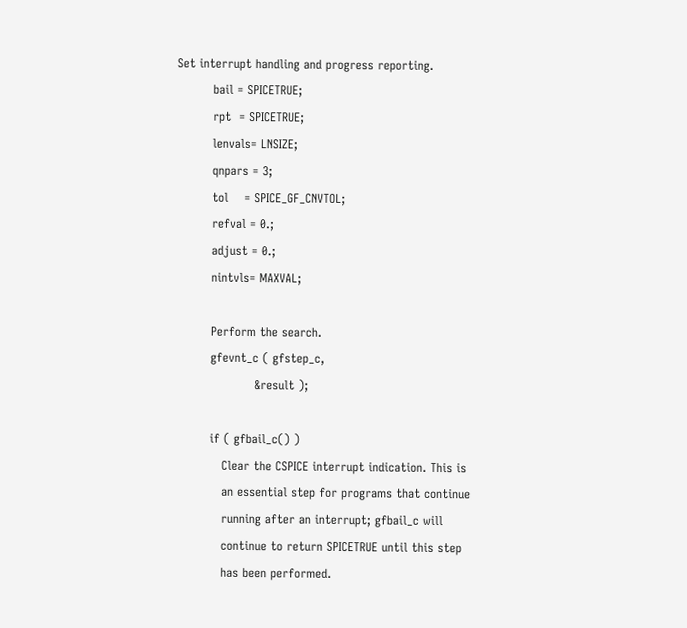Set interrupt handling and progress reporting.
         bail = SPICETRUE;
         rpt  = SPICETRUE;
         lenvals= LNSIZE;
         qnpars = 3;
         tol    = SPICE_GF_CNVTOL;
         refval = 0.;
         adjust = 0.;
         nintvls= MAXVAL;

         Perform the search.
         gfevnt_c ( gfstep_c,
                    &result );

         if ( gfbail_c() )
            Clear the CSPICE interrupt indication. This is
            an essential step for programs that continue
            running after an interrupt; gfbail_c will
            continue to return SPICETRUE until this step
            has been performed.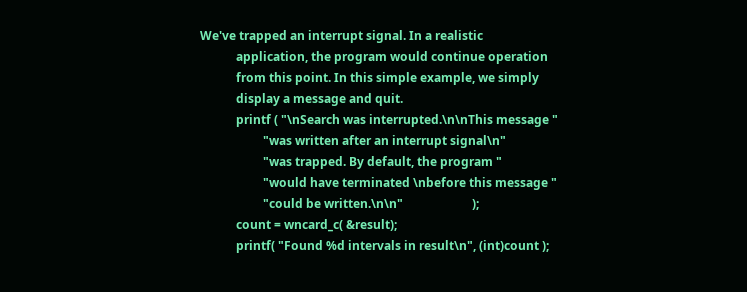We've trapped an interrupt signal. In a realistic
            application, the program would continue operation
            from this point. In this simple example, we simply
            display a message and quit.
            printf ( "\nSearch was interrupted.\n\nThis message "
                     "was written after an interrupt signal\n"
                     "was trapped. By default, the program "
                     "would have terminated \nbefore this message "
                     "could be written.\n\n"                       );
            count = wncard_c( &result);
            printf( "Found %d intervals in result\n", (int)count );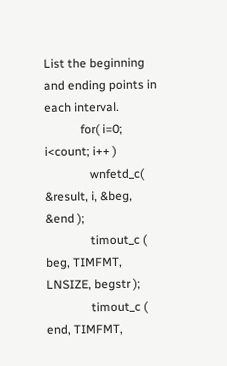List the beginning and ending points in each interval.
            for( i=0; i<count; i++ )
               wnfetd_c( &result, i, &beg, &end );
               timout_c ( beg, TIMFMT, LNSIZE, begstr );
               timout_c ( end, TIMFMT,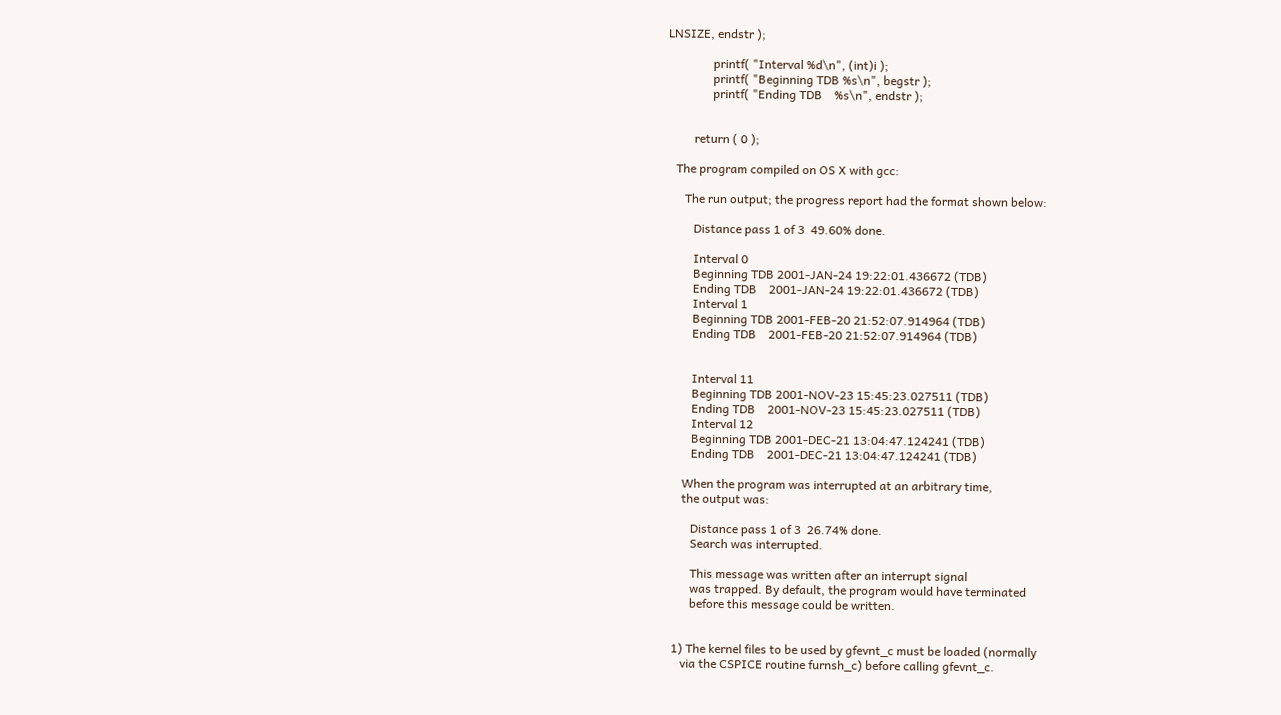LNSIZE, endstr );

               printf( "Interval %d\n", (int)i );
               printf( "Beginning TDB %s\n", begstr );
               printf( "Ending TDB    %s\n", endstr );


         return ( 0 );

   The program compiled on OS X with gcc:

      The run output; the progress report had the format shown below:

         Distance pass 1 of 3  49.60% done.

         Interval 0
         Beginning TDB 2001-JAN-24 19:22:01.436672 (TDB)
         Ending TDB    2001-JAN-24 19:22:01.436672 (TDB)
         Interval 1
         Beginning TDB 2001-FEB-20 21:52:07.914964 (TDB)
         Ending TDB    2001-FEB-20 21:52:07.914964 (TDB)


         Interval 11
         Beginning TDB 2001-NOV-23 15:45:23.027511 (TDB)
         Ending TDB    2001-NOV-23 15:45:23.027511 (TDB)
         Interval 12
         Beginning TDB 2001-DEC-21 13:04:47.124241 (TDB)
         Ending TDB    2001-DEC-21 13:04:47.124241 (TDB)

      When the program was interrupted at an arbitrary time,
      the output was:

         Distance pass 1 of 3  26.74% done.
         Search was interrupted.

         This message was written after an interrupt signal
         was trapped. By default, the program would have terminated
         before this message could be written.


   1) The kernel files to be used by gfevnt_c must be loaded (normally
      via the CSPICE routine furnsh_c) before calling gfevnt_c.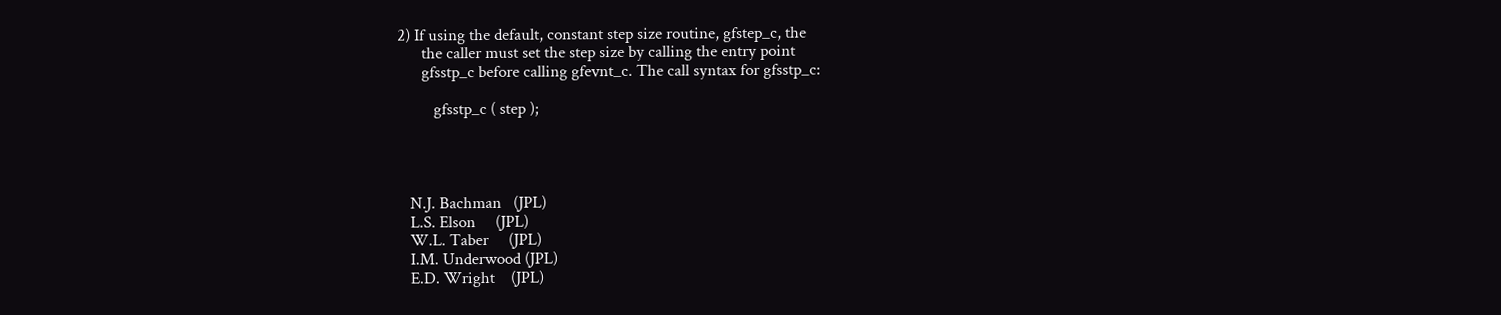2) If using the default, constant step size routine, gfstep_c, the
      the caller must set the step size by calling the entry point
      gfsstp_c before calling gfevnt_c. The call syntax for gfsstp_c:

         gfsstp_c ( step );




   N.J. Bachman   (JPL)
   L.S. Elson     (JPL)
   W.L. Taber     (JPL)
   I.M. Underwood (JPL)
   E.D. Wright    (JPL)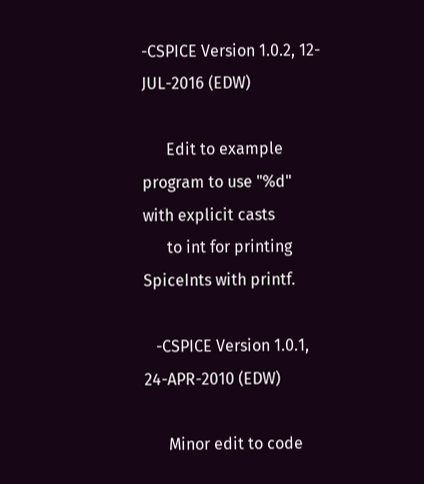-CSPICE Version 1.0.2, 12-JUL-2016 (EDW)

      Edit to example program to use "%d" with explicit casts
      to int for printing SpiceInts with printf.

   -CSPICE Version 1.0.1, 24-APR-2010 (EDW)

      Minor edit to code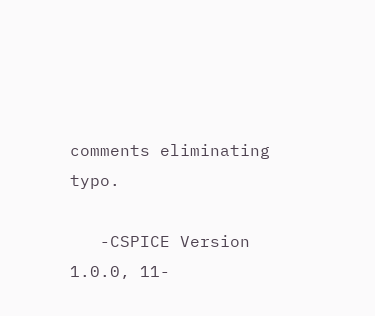comments eliminating typo.

   -CSPICE Version 1.0.0, 11-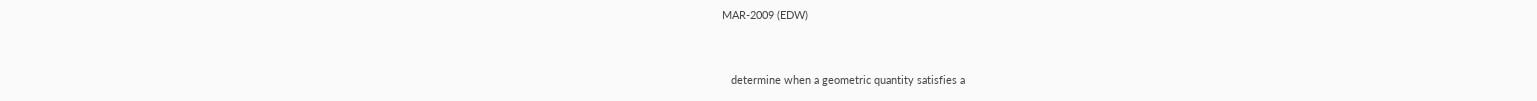MAR-2009 (EDW)


   determine when a geometric quantity satisfies a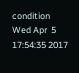condition
Wed Apr  5 17:54:35 2017